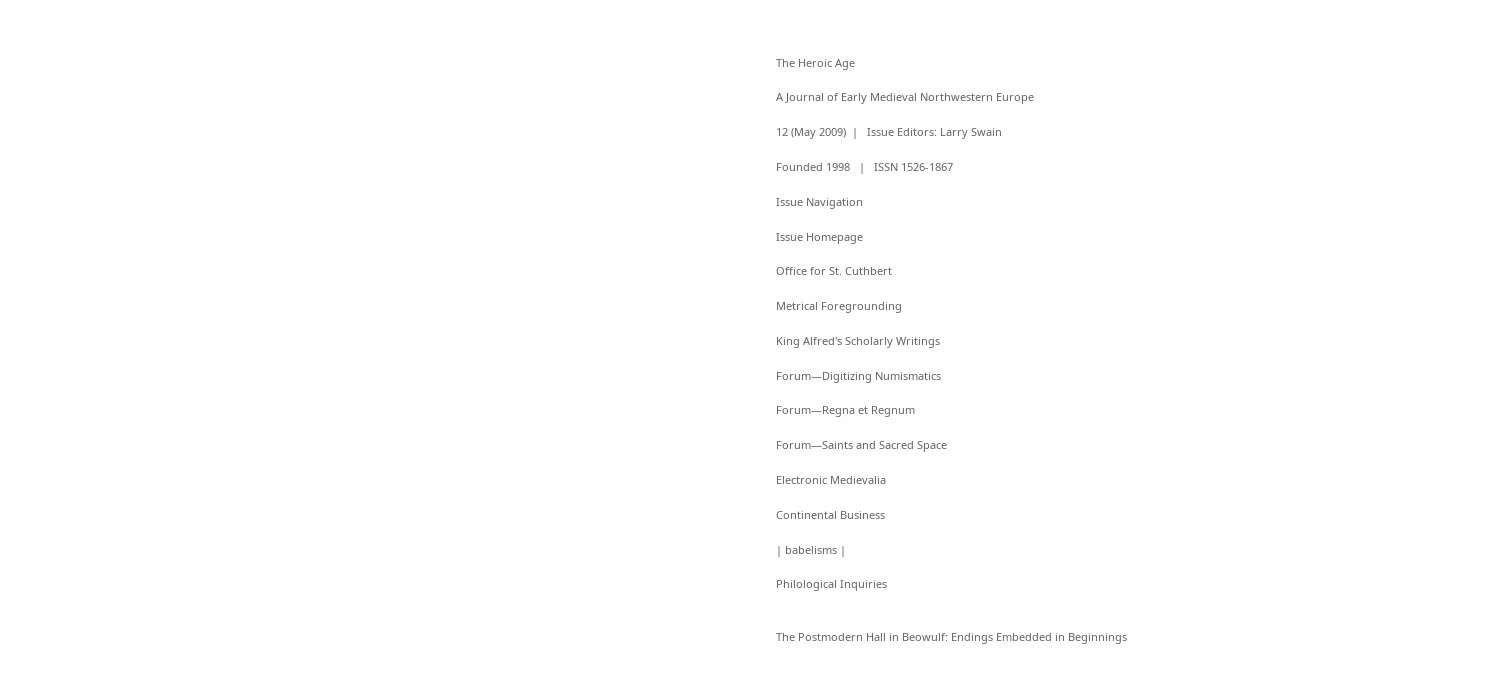The Heroic Age

A Journal of Early Medieval Northwestern Europe

12 (May 2009)  |   Issue Editors: Larry Swain

Founded 1998   |   ISSN 1526-1867

Issue Navigation

Issue Homepage

Office for St. Cuthbert

Metrical Foregrounding

King Alfred's Scholarly Writings

Forum—Digitizing Numismatics

Forum—Regna et Regnum

Forum—Saints and Sacred Space

Electronic Medievalia

Continental Business

| babelisms |

Philological Inquiries


The Postmodern Hall in Beowulf: Endings Embedded in Beginnings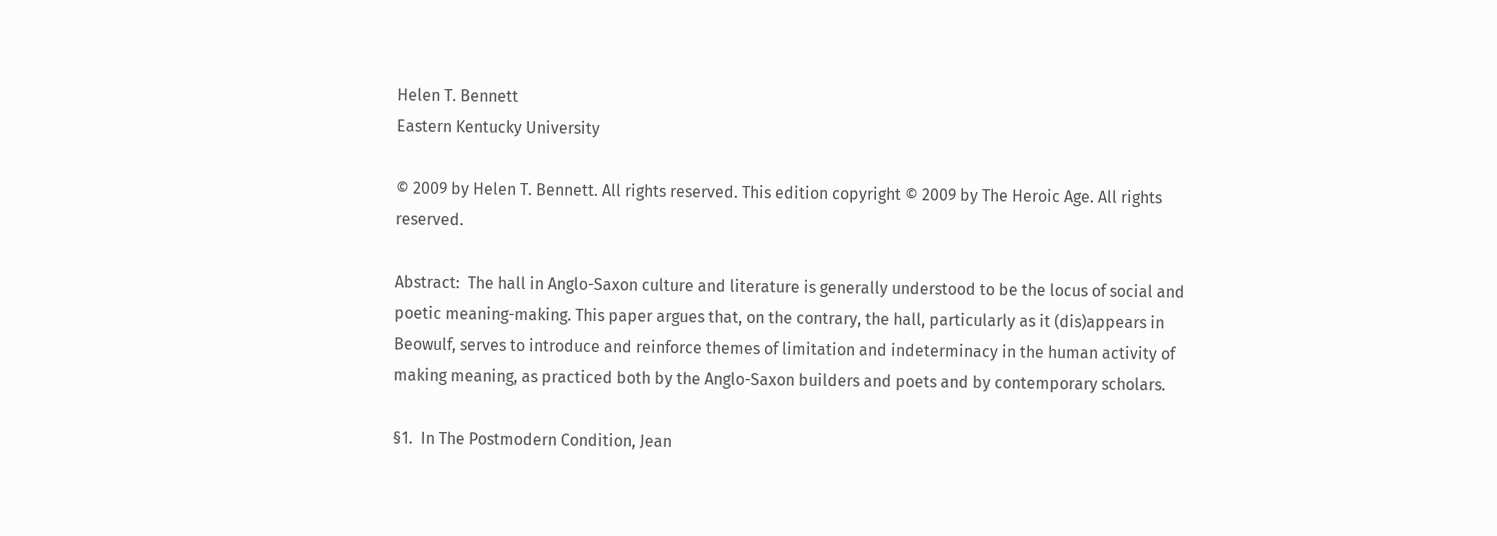Helen T. Bennett
Eastern Kentucky University

© 2009 by Helen T. Bennett. All rights reserved. This edition copyright © 2009 by The Heroic Age. All rights reserved.

Abstract:  The hall in Anglo-Saxon culture and literature is generally understood to be the locus of social and poetic meaning-making. This paper argues that, on the contrary, the hall, particularly as it (dis)appears in Beowulf, serves to introduce and reinforce themes of limitation and indeterminacy in the human activity of making meaning, as practiced both by the Anglo-Saxon builders and poets and by contemporary scholars.

§1.  In The Postmodern Condition, Jean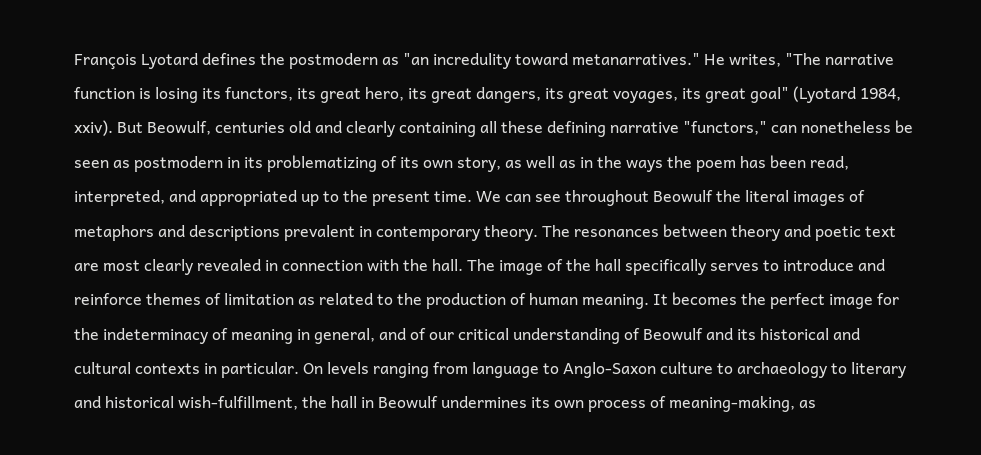François Lyotard defines the postmodern as "an incredulity toward metanarratives." He writes, "The narrative function is losing its functors, its great hero, its great dangers, its great voyages, its great goal" (Lyotard 1984, xxiv). But Beowulf, centuries old and clearly containing all these defining narrative "functors," can nonetheless be seen as postmodern in its problematizing of its own story, as well as in the ways the poem has been read, interpreted, and appropriated up to the present time. We can see throughout Beowulf the literal images of metaphors and descriptions prevalent in contemporary theory. The resonances between theory and poetic text are most clearly revealed in connection with the hall. The image of the hall specifically serves to introduce and reinforce themes of limitation as related to the production of human meaning. It becomes the perfect image for the indeterminacy of meaning in general, and of our critical understanding of Beowulf and its historical and cultural contexts in particular. On levels ranging from language to Anglo-Saxon culture to archaeology to literary and historical wish-fulfillment, the hall in Beowulf undermines its own process of meaning-making, as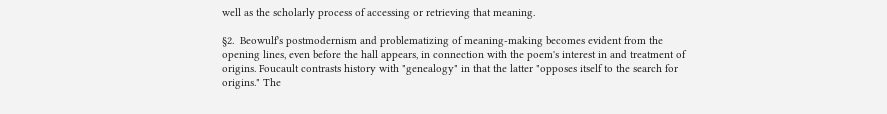well as the scholarly process of accessing or retrieving that meaning.

§2.  Beowulf's postmodernism and problematizing of meaning-making becomes evident from the opening lines, even before the hall appears, in connection with the poem's interest in and treatment of origins. Foucault contrasts history with "genealogy" in that the latter "opposes itself to the search for origins." The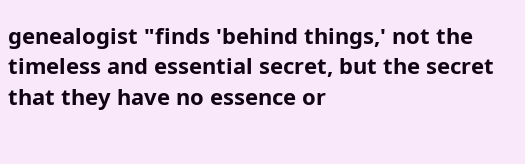genealogist "finds 'behind things,' not the timeless and essential secret, but the secret that they have no essence or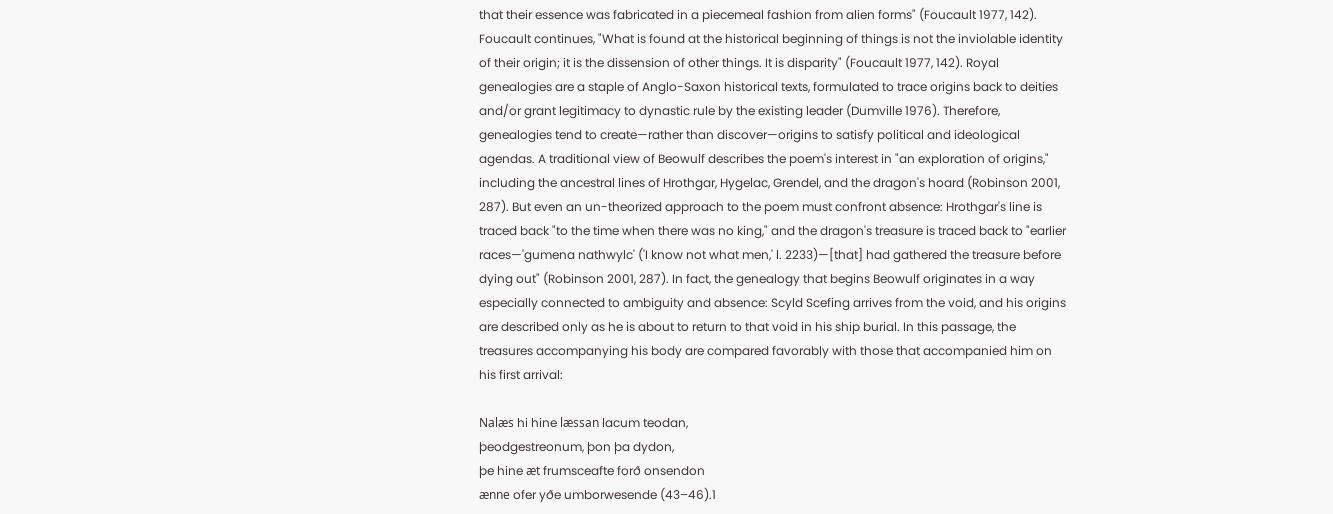that their essence was fabricated in a piecemeal fashion from alien forms" (Foucault 1977, 142). Foucault continues, "What is found at the historical beginning of things is not the inviolable identity of their origin; it is the dissension of other things. It is disparity" (Foucault 1977, 142). Royal genealogies are a staple of Anglo-Saxon historical texts, formulated to trace origins back to deities and/or grant legitimacy to dynastic rule by the existing leader (Dumville 1976). Therefore, genealogies tend to create—rather than discover—origins to satisfy political and ideological agendas. A traditional view of Beowulf describes the poem's interest in "an exploration of origins," including the ancestral lines of Hrothgar, Hygelac, Grendel, and the dragon's hoard (Robinson 2001, 287). But even an un-theorized approach to the poem must confront absence: Hrothgar's line is traced back "to the time when there was no king," and the dragon's treasure is traced back to "earlier races—'gumena nathwylc' ('I know not what men,' l. 2233)—[that] had gathered the treasure before dying out" (Robinson 2001, 287). In fact, the genealogy that begins Beowulf originates in a way especially connected to ambiguity and absence: Scyld Scefing arrives from the void, and his origins are described only as he is about to return to that void in his ship burial. In this passage, the treasures accompanying his body are compared favorably with those that accompanied him on his first arrival:

Nalæs hi hine læssan lacum teodan,
þeodgestreonum, þon þa dydon,
þe hine æt frumsceafte forð onsendon
ænne ofer yðe umborwesende (43–46).1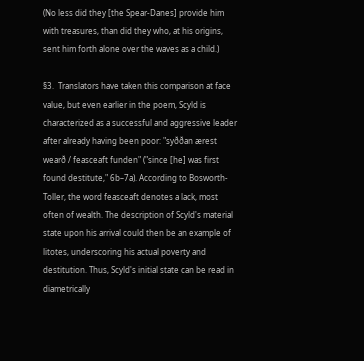(No less did they [the Spear-Danes] provide him with treasures, than did they who, at his origins, sent him forth alone over the waves as a child.)

§3.  Translators have taken this comparison at face value, but even earlier in the poem, Scyld is characterized as a successful and aggressive leader after already having been poor: "syððan ærest wearð / feasceaft funden" ("since [he] was first found destitute," 6b–7a). According to Bosworth-Toller, the word feasceaft denotes a lack, most often of wealth. The description of Scyld's material state upon his arrival could then be an example of litotes, underscoring his actual poverty and destitution. Thus, Scyld's initial state can be read in diametrically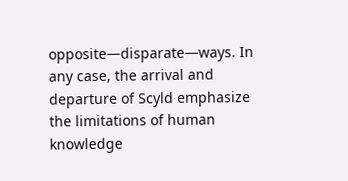opposite—disparate—ways. In any case, the arrival and departure of Scyld emphasize the limitations of human knowledge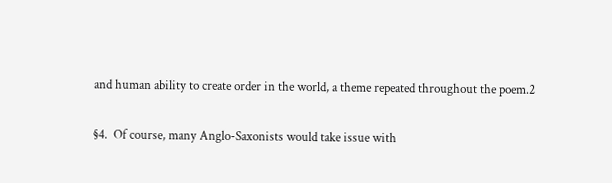and human ability to create order in the world, a theme repeated throughout the poem.2

§4.  Of course, many Anglo-Saxonists would take issue with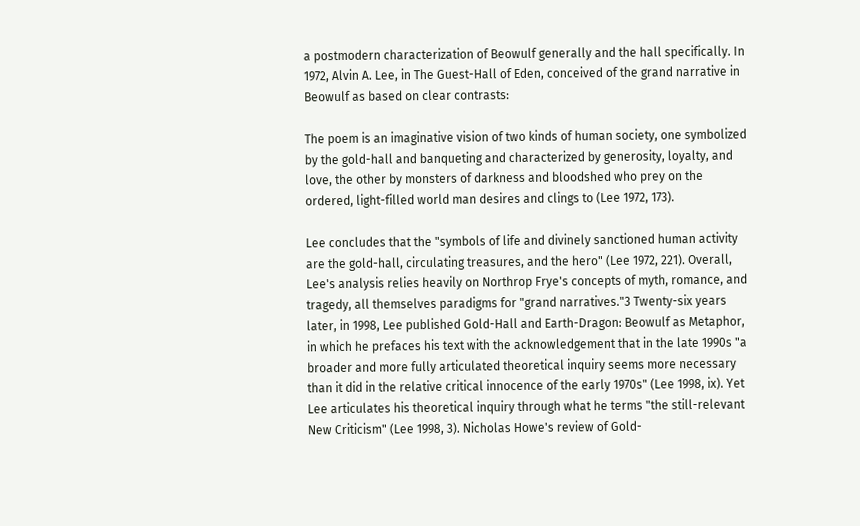a postmodern characterization of Beowulf generally and the hall specifically. In 1972, Alvin A. Lee, in The Guest-Hall of Eden, conceived of the grand narrative in Beowulf as based on clear contrasts:

The poem is an imaginative vision of two kinds of human society, one symbolized by the gold-hall and banqueting and characterized by generosity, loyalty, and love, the other by monsters of darkness and bloodshed who prey on the ordered, light-filled world man desires and clings to (Lee 1972, 173).

Lee concludes that the "symbols of life and divinely sanctioned human activity are the gold-hall, circulating treasures, and the hero" (Lee 1972, 221). Overall, Lee's analysis relies heavily on Northrop Frye's concepts of myth, romance, and tragedy, all themselves paradigms for "grand narratives."3 Twenty-six years later, in 1998, Lee published Gold-Hall and Earth-Dragon: Beowulf as Metaphor, in which he prefaces his text with the acknowledgement that in the late 1990s "a broader and more fully articulated theoretical inquiry seems more necessary than it did in the relative critical innocence of the early 1970s" (Lee 1998, ix). Yet Lee articulates his theoretical inquiry through what he terms "the still-relevant New Criticism" (Lee 1998, 3). Nicholas Howe's review of Gold-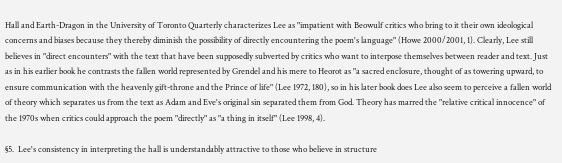Hall and Earth-Dragon in the University of Toronto Quarterly characterizes Lee as "impatient with Beowulf critics who bring to it their own ideological concerns and biases because they thereby diminish the possibility of directly encountering the poem's language" (Howe 2000/2001, 1). Clearly, Lee still believes in "direct encounters" with the text that have been supposedly subverted by critics who want to interpose themselves between reader and text. Just as in his earlier book he contrasts the fallen world represented by Grendel and his mere to Heorot as "a sacred enclosure, thought of as towering upward, to ensure communication with the heavenly gift-throne and the Prince of life" (Lee 1972, 180), so in his later book does Lee also seem to perceive a fallen world of theory which separates us from the text as Adam and Eve's original sin separated them from God. Theory has marred the "relative critical innocence" of the 1970s when critics could approach the poem "directly" as "a thing in itself" (Lee 1998, 4).

§5.  Lee's consistency in interpreting the hall is understandably attractive to those who believe in structure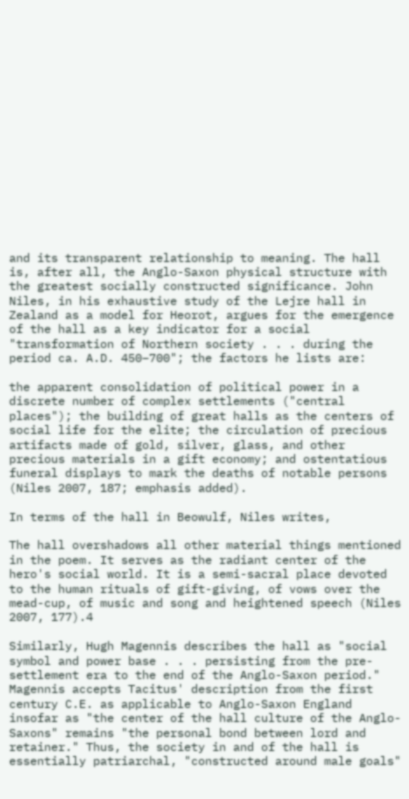and its transparent relationship to meaning. The hall is, after all, the Anglo-Saxon physical structure with the greatest socially constructed significance. John Niles, in his exhaustive study of the Lejre hall in Zealand as a model for Heorot, argues for the emergence of the hall as a key indicator for a social "transformation of Northern society . . . during the period ca. A.D. 450–700"; the factors he lists are:

the apparent consolidation of political power in a discrete number of complex settlements ("central places"); the building of great halls as the centers of social life for the elite; the circulation of precious artifacts made of gold, silver, glass, and other precious materials in a gift economy; and ostentatious funeral displays to mark the deaths of notable persons (Niles 2007, 187; emphasis added).

In terms of the hall in Beowulf, Niles writes,

The hall overshadows all other material things mentioned in the poem. It serves as the radiant center of the hero's social world. It is a semi-sacral place devoted to the human rituals of gift-giving, of vows over the mead-cup, of music and song and heightened speech (Niles 2007, 177).4

Similarly, Hugh Magennis describes the hall as "social symbol and power base . . . persisting from the pre-settlement era to the end of the Anglo-Saxon period." Magennis accepts Tacitus' description from the first century C.E. as applicable to Anglo-Saxon England insofar as "the center of the hall culture of the Anglo-Saxons" remains "the personal bond between lord and retainer." Thus, the society in and of the hall is essentially patriarchal, "constructed around male goals"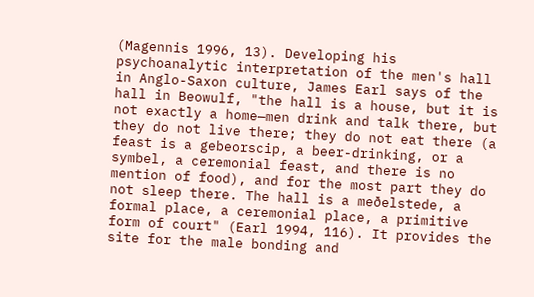(Magennis 1996, 13). Developing his psychoanalytic interpretation of the men's hall in Anglo-Saxon culture, James Earl says of the hall in Beowulf, "the hall is a house, but it is not exactly a home—men drink and talk there, but they do not live there; they do not eat there (a feast is a gebeorscip, a beer-drinking, or a symbel, a ceremonial feast, and there is no mention of food), and for the most part they do not sleep there. The hall is a meðelstede, a formal place, a ceremonial place, a primitive form of court" (Earl 1994, 116). It provides the site for the male bonding and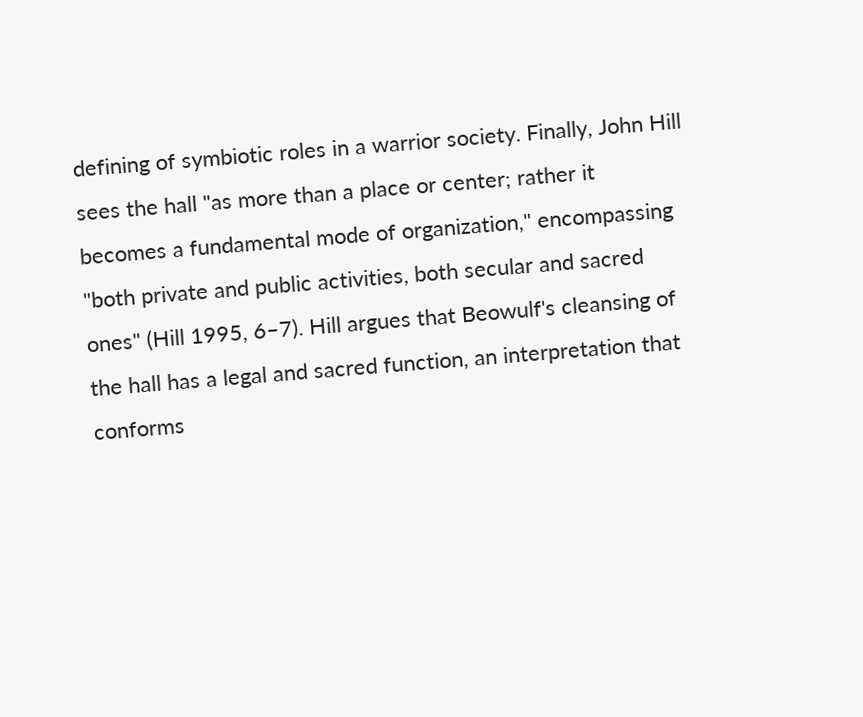defining of symbiotic roles in a warrior society. Finally, John Hill sees the hall "as more than a place or center; rather it becomes a fundamental mode of organization," encompassing "both private and public activities, both secular and sacred ones" (Hill 1995, 6–7). Hill argues that Beowulf's cleansing of the hall has a legal and sacred function, an interpretation that conforms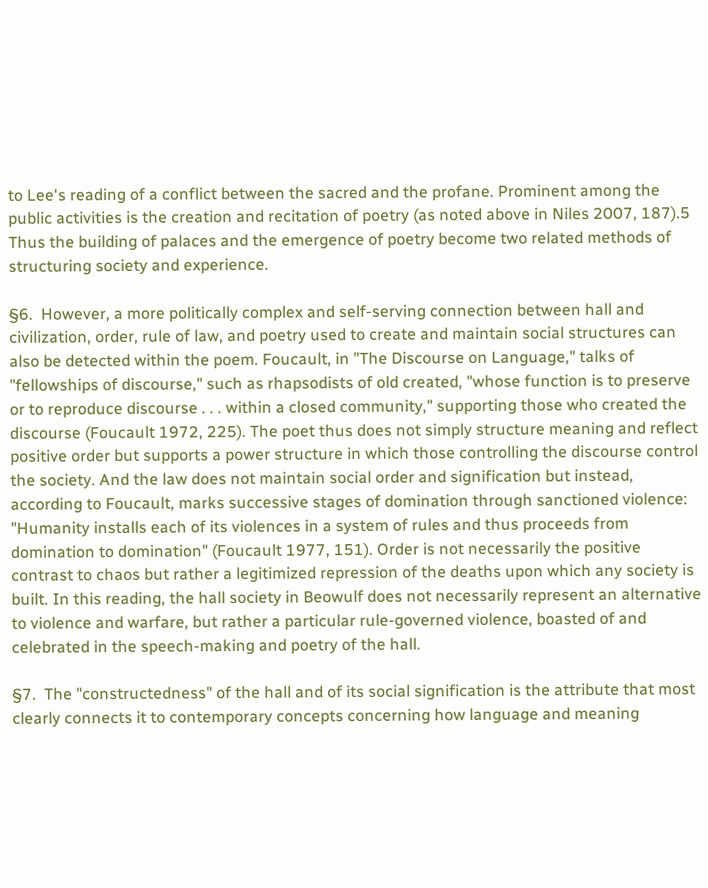to Lee's reading of a conflict between the sacred and the profane. Prominent among the public activities is the creation and recitation of poetry (as noted above in Niles 2007, 187).5 Thus the building of palaces and the emergence of poetry become two related methods of structuring society and experience.

§6.  However, a more politically complex and self-serving connection between hall and civilization, order, rule of law, and poetry used to create and maintain social structures can also be detected within the poem. Foucault, in "The Discourse on Language," talks of "fellowships of discourse," such as rhapsodists of old created, "whose function is to preserve or to reproduce discourse . . . within a closed community," supporting those who created the discourse (Foucault 1972, 225). The poet thus does not simply structure meaning and reflect positive order but supports a power structure in which those controlling the discourse control the society. And the law does not maintain social order and signification but instead, according to Foucault, marks successive stages of domination through sanctioned violence: "Humanity installs each of its violences in a system of rules and thus proceeds from domination to domination" (Foucault 1977, 151). Order is not necessarily the positive contrast to chaos but rather a legitimized repression of the deaths upon which any society is built. In this reading, the hall society in Beowulf does not necessarily represent an alternative to violence and warfare, but rather a particular rule-governed violence, boasted of and celebrated in the speech-making and poetry of the hall.

§7.  The "constructedness" of the hall and of its social signification is the attribute that most clearly connects it to contemporary concepts concerning how language and meaning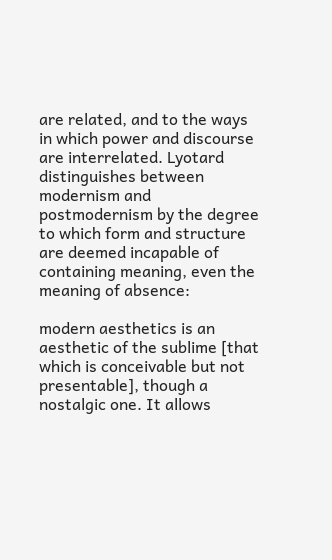are related, and to the ways in which power and discourse are interrelated. Lyotard distinguishes between modernism and postmodernism by the degree to which form and structure are deemed incapable of containing meaning, even the meaning of absence:

modern aesthetics is an aesthetic of the sublime [that which is conceivable but not presentable], though a nostalgic one. It allows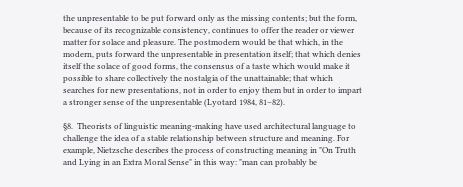the unpresentable to be put forward only as the missing contents; but the form, because of its recognizable consistency, continues to offer the reader or viewer matter for solace and pleasure. The postmodern would be that which, in the modern, puts forward the unpresentable in presentation itself; that which denies itself the solace of good forms, the consensus of a taste which would make it possible to share collectively the nostalgia of the unattainable; that which searches for new presentations, not in order to enjoy them but in order to impart a stronger sense of the unpresentable (Lyotard 1984, 81–82).

§8.  Theorists of linguistic meaning-making have used architectural language to challenge the idea of a stable relationship between structure and meaning. For example, Nietzsche describes the process of constructing meaning in "On Truth and Lying in an Extra Moral Sense" in this way: "man can probably be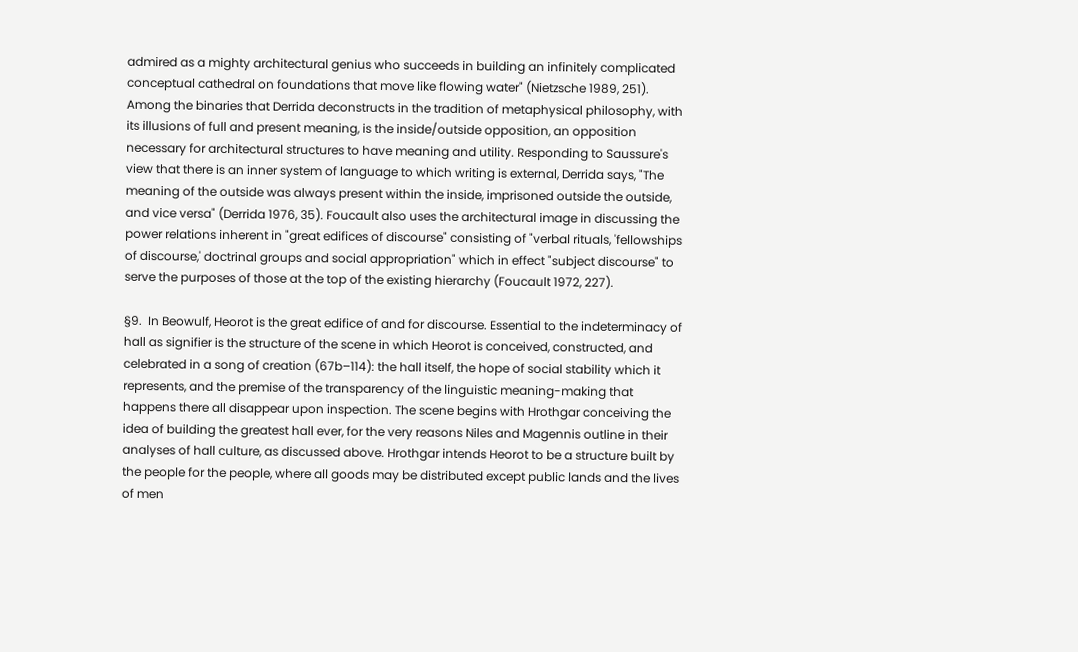admired as a mighty architectural genius who succeeds in building an infinitely complicated conceptual cathedral on foundations that move like flowing water" (Nietzsche 1989, 251). Among the binaries that Derrida deconstructs in the tradition of metaphysical philosophy, with its illusions of full and present meaning, is the inside/outside opposition, an opposition necessary for architectural structures to have meaning and utility. Responding to Saussure's view that there is an inner system of language to which writing is external, Derrida says, "The meaning of the outside was always present within the inside, imprisoned outside the outside, and vice versa" (Derrida 1976, 35). Foucault also uses the architectural image in discussing the power relations inherent in "great edifices of discourse" consisting of "verbal rituals, 'fellowships of discourse,' doctrinal groups and social appropriation" which in effect "subject discourse" to serve the purposes of those at the top of the existing hierarchy (Foucault 1972, 227).

§9.  In Beowulf, Heorot is the great edifice of and for discourse. Essential to the indeterminacy of hall as signifier is the structure of the scene in which Heorot is conceived, constructed, and celebrated in a song of creation (67b–114): the hall itself, the hope of social stability which it represents, and the premise of the transparency of the linguistic meaning-making that happens there all disappear upon inspection. The scene begins with Hrothgar conceiving the idea of building the greatest hall ever, for the very reasons Niles and Magennis outline in their analyses of hall culture, as discussed above. Hrothgar intends Heorot to be a structure built by the people for the people, where all goods may be distributed except public lands and the lives of men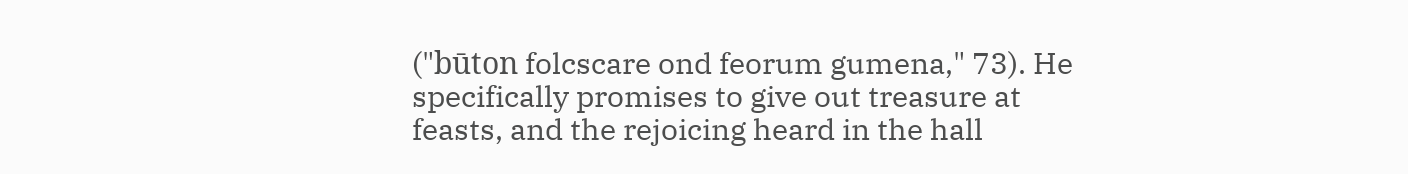("būton folcscare ond feorum gumena," 73). He specifically promises to give out treasure at feasts, and the rejoicing heard in the hall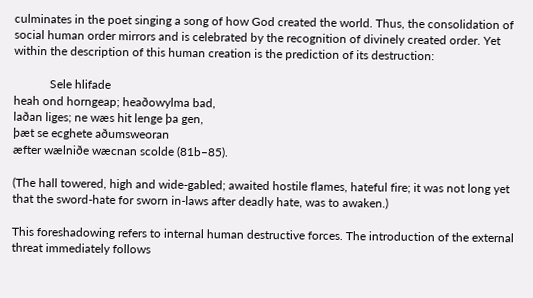culminates in the poet singing a song of how God created the world. Thus, the consolidation of social human order mirrors and is celebrated by the recognition of divinely created order. Yet within the description of this human creation is the prediction of its destruction:

            Sele hlifade
heah ond horngeap; heaðowylma bad,
laðan liges; ne wæs hit lenge þa gen,
þæt se ecghete aðumsweoran
æfter wælniðe wæcnan scolde (81b–85).

(The hall towered, high and wide-gabled; awaited hostile flames, hateful fire; it was not long yet that the sword-hate for sworn in-laws after deadly hate, was to awaken.)

This foreshadowing refers to internal human destructive forces. The introduction of the external threat immediately follows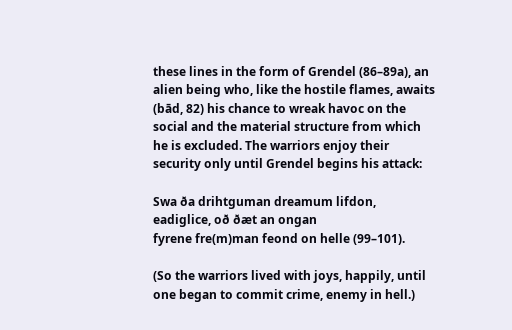these lines in the form of Grendel (86–89a), an alien being who, like the hostile flames, awaits (bād, 82) his chance to wreak havoc on the social and the material structure from which he is excluded. The warriors enjoy their security only until Grendel begins his attack:

Swa ða drihtguman dreamum lifdon,
eadiglice, oð ðæt an ongan
fyrene fre(m)man feond on helle (99–101).

(So the warriors lived with joys, happily, until one began to commit crime, enemy in hell.)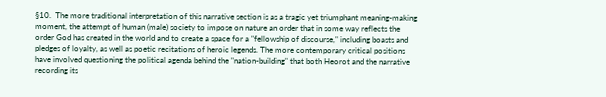§10.  The more traditional interpretation of this narrative section is as a tragic yet triumphant meaning-making moment, the attempt of human (male) society to impose on nature an order that in some way reflects the order God has created in the world and to create a space for a "fellowship of discourse," including boasts and pledges of loyalty, as well as poetic recitations of heroic legends. The more contemporary critical positions have involved questioning the political agenda behind the "nation-building" that both Heorot and the narrative recording its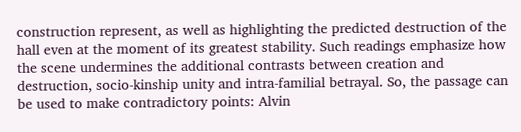construction represent, as well as highlighting the predicted destruction of the hall even at the moment of its greatest stability. Such readings emphasize how the scene undermines the additional contrasts between creation and destruction, socio-kinship unity and intra-familial betrayal. So, the passage can be used to make contradictory points: Alvin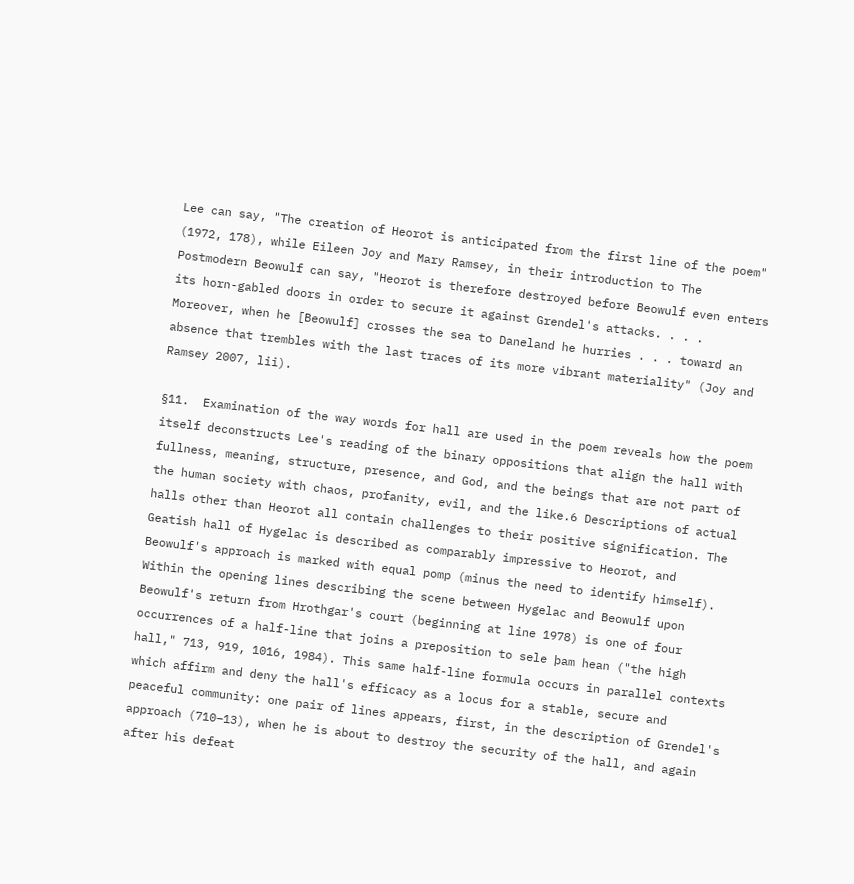Lee can say, "The creation of Heorot is anticipated from the first line of the poem" (1972, 178), while Eileen Joy and Mary Ramsey, in their introduction to The Postmodern Beowulf can say, "Heorot is therefore destroyed before Beowulf even enters its horn-gabled doors in order to secure it against Grendel's attacks. . . . Moreover, when he [Beowulf] crosses the sea to Daneland he hurries . . . toward an absence that trembles with the last traces of its more vibrant materiality" (Joy and Ramsey 2007, lii).

§11.  Examination of the way words for hall are used in the poem reveals how the poem itself deconstructs Lee's reading of the binary oppositions that align the hall with fullness, meaning, structure, presence, and God, and the beings that are not part of the human society with chaos, profanity, evil, and the like.6 Descriptions of actual halls other than Heorot all contain challenges to their positive signification. The Geatish hall of Hygelac is described as comparably impressive to Heorot, and Beowulf's approach is marked with equal pomp (minus the need to identify himself). Within the opening lines describing the scene between Hygelac and Beowulf upon Beowulf's return from Hrothgar's court (beginning at line 1978) is one of four occurrences of a half-line that joins a preposition to sele þam hean ("the high hall," 713, 919, 1016, 1984). This same half-line formula occurs in parallel contexts which affirm and deny the hall's efficacy as a locus for a stable, secure and peaceful community: one pair of lines appears, first, in the description of Grendel's approach (710–13), when he is about to destroy the security of the hall, and again after his defeat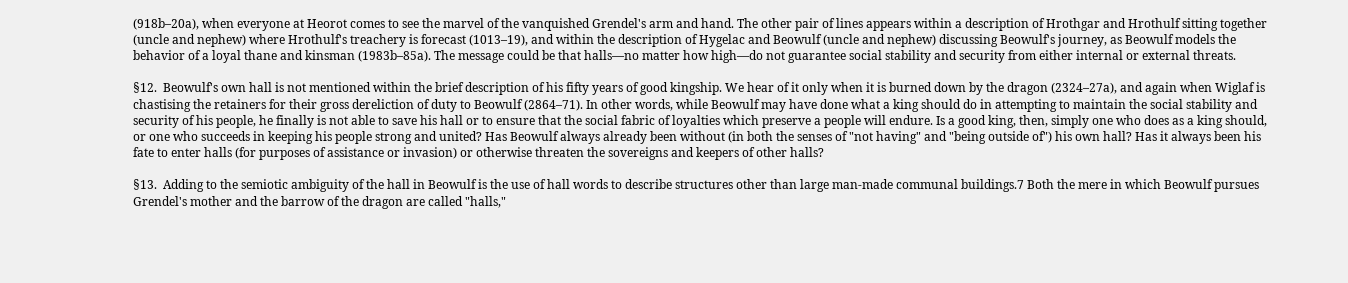(918b–20a), when everyone at Heorot comes to see the marvel of the vanquished Grendel's arm and hand. The other pair of lines appears within a description of Hrothgar and Hrothulf sitting together (uncle and nephew) where Hrothulf's treachery is forecast (1013–19), and within the description of Hygelac and Beowulf (uncle and nephew) discussing Beowulf's journey, as Beowulf models the behavior of a loyal thane and kinsman (1983b–85a). The message could be that halls—no matter how high—do not guarantee social stability and security from either internal or external threats.

§12.  Beowulf's own hall is not mentioned within the brief description of his fifty years of good kingship. We hear of it only when it is burned down by the dragon (2324–27a), and again when Wiglaf is chastising the retainers for their gross dereliction of duty to Beowulf (2864–71). In other words, while Beowulf may have done what a king should do in attempting to maintain the social stability and security of his people, he finally is not able to save his hall or to ensure that the social fabric of loyalties which preserve a people will endure. Is a good king, then, simply one who does as a king should, or one who succeeds in keeping his people strong and united? Has Beowulf always already been without (in both the senses of "not having" and "being outside of") his own hall? Has it always been his fate to enter halls (for purposes of assistance or invasion) or otherwise threaten the sovereigns and keepers of other halls?

§13.  Adding to the semiotic ambiguity of the hall in Beowulf is the use of hall words to describe structures other than large man-made communal buildings.7 Both the mere in which Beowulf pursues Grendel's mother and the barrow of the dragon are called "halls,"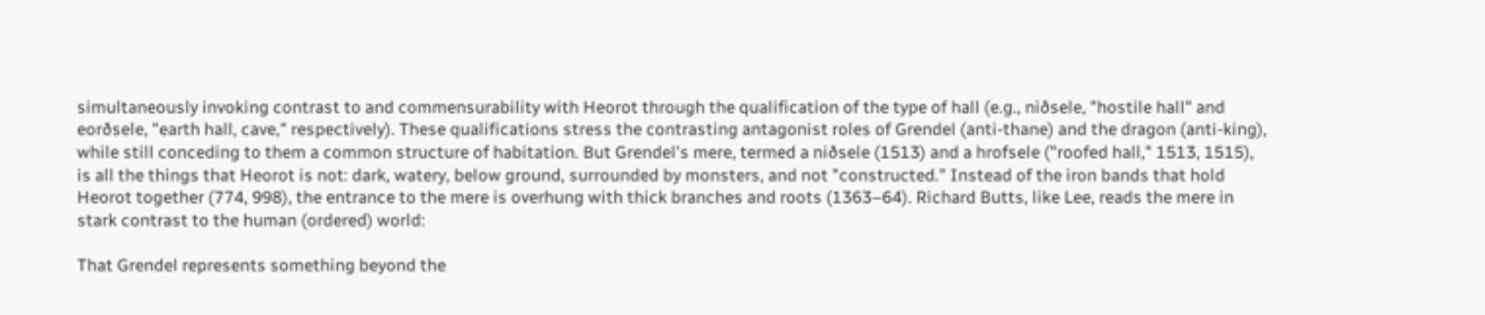simultaneously invoking contrast to and commensurability with Heorot through the qualification of the type of hall (e.g., niðsele, "hostile hall" and eorðsele, "earth hall, cave," respectively). These qualifications stress the contrasting antagonist roles of Grendel (anti-thane) and the dragon (anti-king), while still conceding to them a common structure of habitation. But Grendel's mere, termed a niðsele (1513) and a hrofsele ("roofed hall," 1513, 1515), is all the things that Heorot is not: dark, watery, below ground, surrounded by monsters, and not "constructed." Instead of the iron bands that hold Heorot together (774, 998), the entrance to the mere is overhung with thick branches and roots (1363–64). Richard Butts, like Lee, reads the mere in stark contrast to the human (ordered) world:

That Grendel represents something beyond the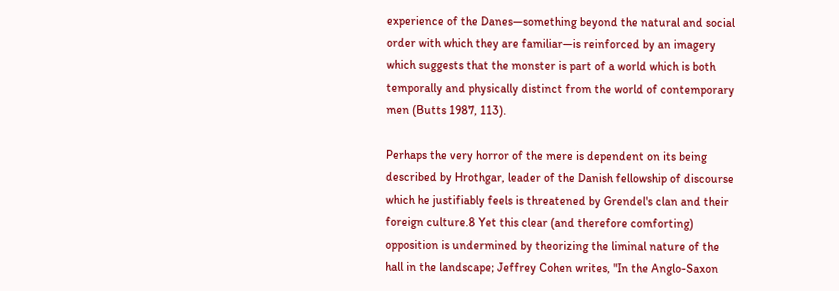experience of the Danes—something beyond the natural and social order with which they are familiar—is reinforced by an imagery which suggests that the monster is part of a world which is both temporally and physically distinct from the world of contemporary men (Butts 1987, 113).

Perhaps the very horror of the mere is dependent on its being described by Hrothgar, leader of the Danish fellowship of discourse which he justifiably feels is threatened by Grendel's clan and their foreign culture.8 Yet this clear (and therefore comforting) opposition is undermined by theorizing the liminal nature of the hall in the landscape; Jeffrey Cohen writes, "In the Anglo-Saxon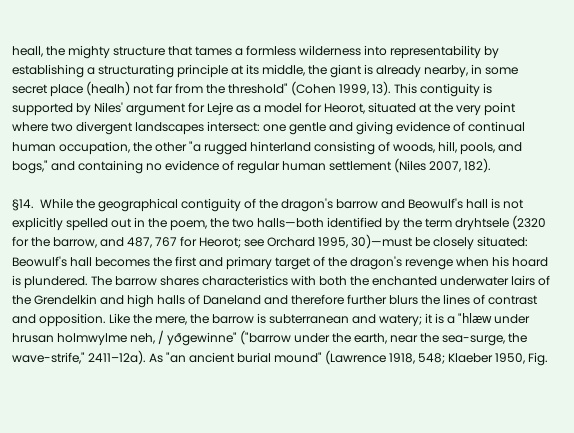heall, the mighty structure that tames a formless wilderness into representability by establishing a structurating principle at its middle, the giant is already nearby, in some secret place (healh) not far from the threshold" (Cohen 1999, 13). This contiguity is supported by Niles' argument for Lejre as a model for Heorot, situated at the very point where two divergent landscapes intersect: one gentle and giving evidence of continual human occupation, the other "a rugged hinterland consisting of woods, hill, pools, and bogs," and containing no evidence of regular human settlement (Niles 2007, 182).

§14.  While the geographical contiguity of the dragon's barrow and Beowulf's hall is not explicitly spelled out in the poem, the two halls—both identified by the term dryhtsele (2320 for the barrow, and 487, 767 for Heorot; see Orchard 1995, 30)—must be closely situated: Beowulf's hall becomes the first and primary target of the dragon's revenge when his hoard is plundered. The barrow shares characteristics with both the enchanted underwater lairs of the Grendelkin and high halls of Daneland and therefore further blurs the lines of contrast and opposition. Like the mere, the barrow is subterranean and watery; it is a "hlæw under hrusan holmwylme neh, / yðgewinne" ("barrow under the earth, near the sea-surge, the wave-strife," 2411–12a). As "an ancient burial mound" (Lawrence 1918, 548; Klaeber 1950, Fig.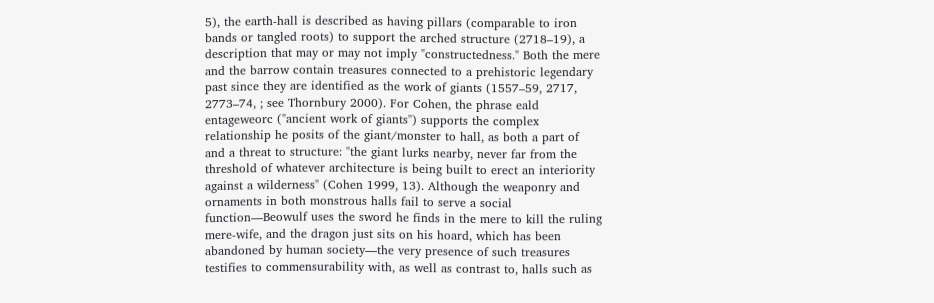5), the earth-hall is described as having pillars (comparable to iron bands or tangled roots) to support the arched structure (2718–19), a description that may or may not imply "constructedness." Both the mere and the barrow contain treasures connected to a prehistoric legendary past since they are identified as the work of giants (1557–59, 2717, 2773–74, ; see Thornbury 2000). For Cohen, the phrase eald entageweorc ("ancient work of giants") supports the complex relationship he posits of the giant/monster to hall, as both a part of and a threat to structure: "the giant lurks nearby, never far from the threshold of whatever architecture is being built to erect an interiority against a wilderness" (Cohen 1999, 13). Although the weaponry and ornaments in both monstrous halls fail to serve a social function—Beowulf uses the sword he finds in the mere to kill the ruling mere-wife, and the dragon just sits on his hoard, which has been abandoned by human society—the very presence of such treasures testifies to commensurability with, as well as contrast to, halls such as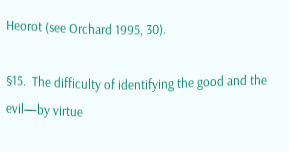Heorot (see Orchard 1995, 30).

§15.  The difficulty of identifying the good and the evil—by virtue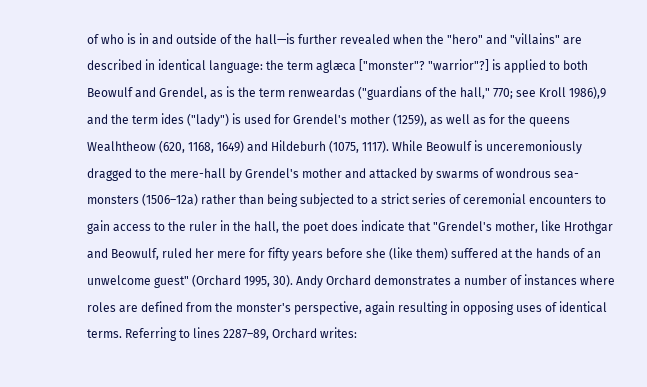of who is in and outside of the hall—is further revealed when the "hero" and "villains" are described in identical language: the term aglæca ["monster"? "warrior"?] is applied to both Beowulf and Grendel, as is the term renweardas ("guardians of the hall," 770; see Kroll 1986),9 and the term ides ("lady") is used for Grendel's mother (1259), as well as for the queens Wealhtheow (620, 1168, 1649) and Hildeburh (1075, 1117). While Beowulf is unceremoniously dragged to the mere-hall by Grendel's mother and attacked by swarms of wondrous sea-monsters (1506–12a) rather than being subjected to a strict series of ceremonial encounters to gain access to the ruler in the hall, the poet does indicate that "Grendel's mother, like Hrothgar and Beowulf, ruled her mere for fifty years before she (like them) suffered at the hands of an unwelcome guest" (Orchard 1995, 30). Andy Orchard demonstrates a number of instances where roles are defined from the monster's perspective, again resulting in opposing uses of identical terms. Referring to lines 2287–89, Orchard writes: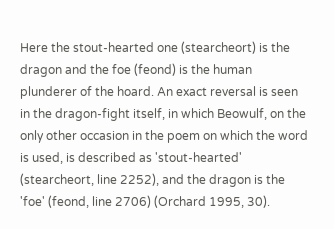Here the stout-hearted one (stearcheort) is the dragon and the foe (feond) is the human plunderer of the hoard. An exact reversal is seen in the dragon-fight itself, in which Beowulf, on the only other occasion in the poem on which the word is used, is described as 'stout-hearted' (stearcheort, line 2252), and the dragon is the 'foe' (feond, line 2706) (Orchard 1995, 30).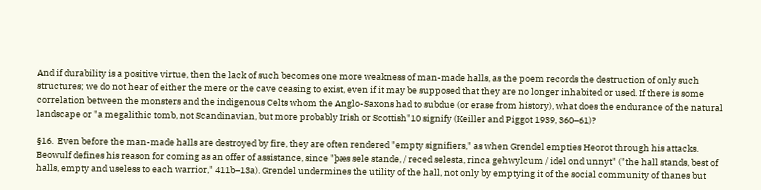And if durability is a positive virtue, then the lack of such becomes one more weakness of man-made halls, as the poem records the destruction of only such structures; we do not hear of either the mere or the cave ceasing to exist, even if it may be supposed that they are no longer inhabited or used. If there is some correlation between the monsters and the indigenous Celts whom the Anglo-Saxons had to subdue (or erase from history), what does the endurance of the natural landscape or "a megalithic tomb, not Scandinavian, but more probably Irish or Scottish"10 signify (Keiller and Piggot 1939, 360–61)?

§16.  Even before the man-made halls are destroyed by fire, they are often rendered "empty signifiers," as when Grendel empties Heorot through his attacks. Beowulf defines his reason for coming as an offer of assistance, since "þæs sele stande, / reced selesta, rinca gehwylcum / idel ond unnyt" ("the hall stands, best of halls, empty and useless to each warrior," 411b–13a). Grendel undermines the utility of the hall, not only by emptying it of the social community of thanes but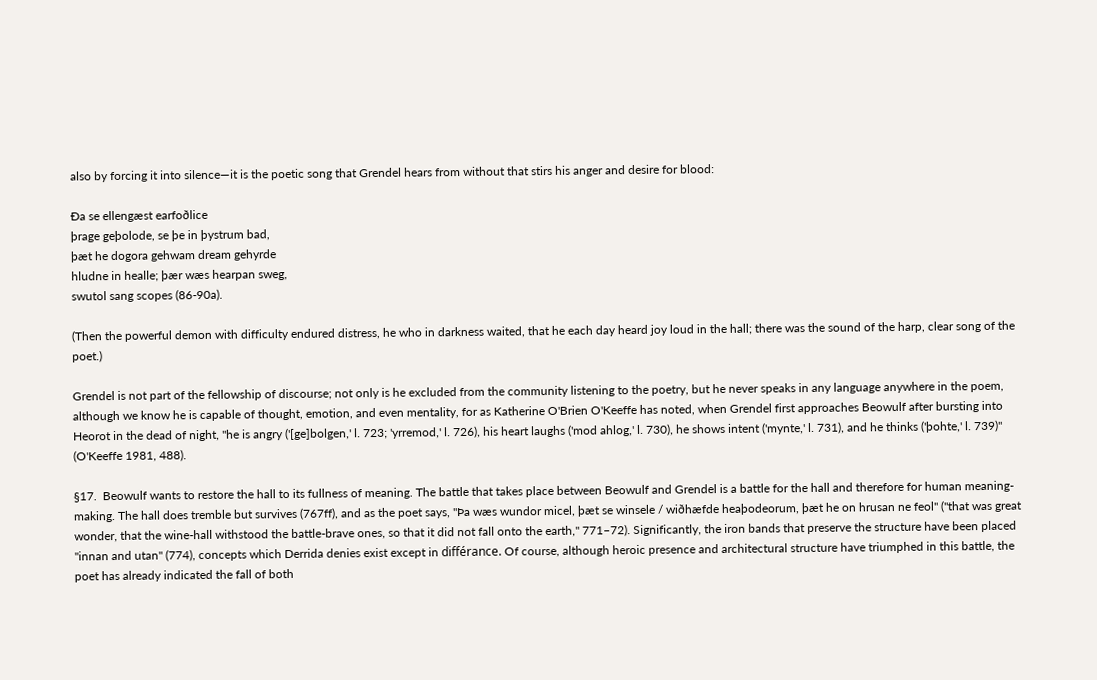also by forcing it into silence—it is the poetic song that Grendel hears from without that stirs his anger and desire for blood:

Ða se ellengæst earfoðlice
þrage geþolode, se þe in þystrum bad,
þæt he dogora gehwam dream gehyrde
hludne in healle; þær wæs hearpan sweg,
swutol sang scopes (86-90a).

(Then the powerful demon with difficulty endured distress, he who in darkness waited, that he each day heard joy loud in the hall; there was the sound of the harp, clear song of the poet.)

Grendel is not part of the fellowship of discourse; not only is he excluded from the community listening to the poetry, but he never speaks in any language anywhere in the poem, although we know he is capable of thought, emotion, and even mentality, for as Katherine O'Brien O'Keeffe has noted, when Grendel first approaches Beowulf after bursting into Heorot in the dead of night, "he is angry ('[ge]bolgen,' l. 723; 'yrremod,' l. 726), his heart laughs ('mod ahlog,' l. 730), he shows intent ('mynte,' l. 731), and he thinks ('þohte,' l. 739)" (O'Keeffe 1981, 488).

§17.  Beowulf wants to restore the hall to its fullness of meaning. The battle that takes place between Beowulf and Grendel is a battle for the hall and therefore for human meaning-making. The hall does tremble but survives (767ff), and as the poet says, "Þa wæs wundor micel, þæt se winsele / wiðhæfde heaþodeorum, þæt he on hrusan ne feol" ("that was great wonder, that the wine-hall withstood the battle-brave ones, so that it did not fall onto the earth," 771–72). Significantly, the iron bands that preserve the structure have been placed "innan and utan" (774), concepts which Derrida denies exist except in différance. Of course, although heroic presence and architectural structure have triumphed in this battle, the poet has already indicated the fall of both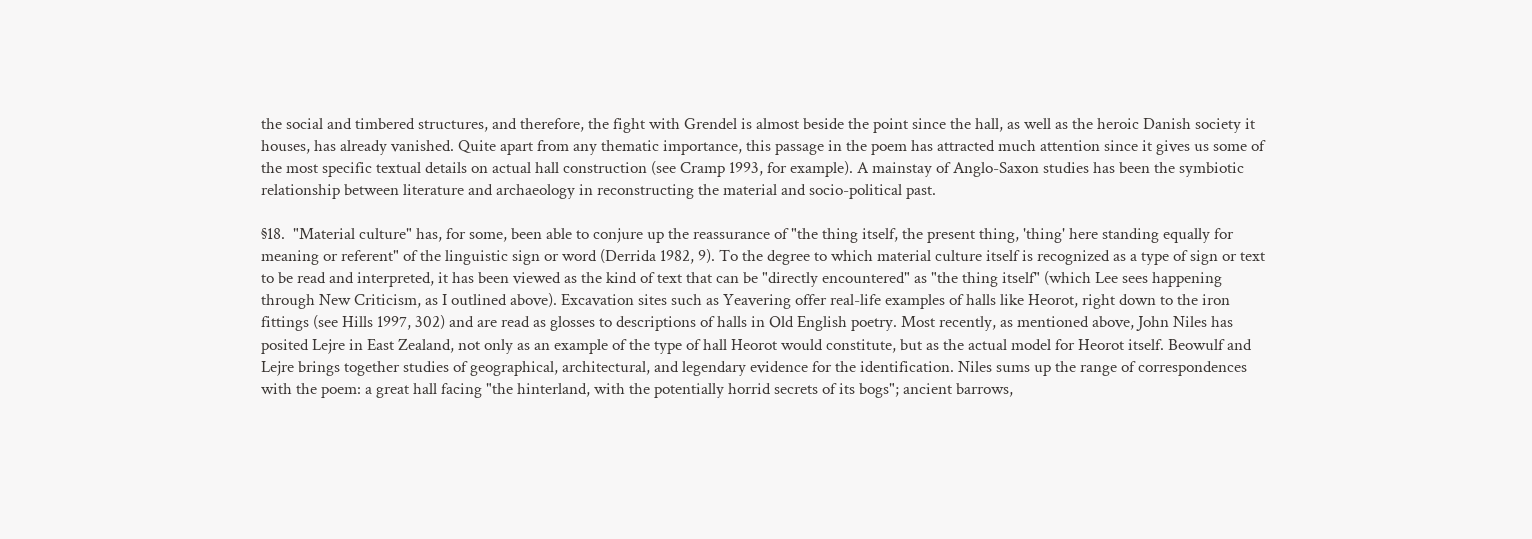the social and timbered structures, and therefore, the fight with Grendel is almost beside the point since the hall, as well as the heroic Danish society it houses, has already vanished. Quite apart from any thematic importance, this passage in the poem has attracted much attention since it gives us some of the most specific textual details on actual hall construction (see Cramp 1993, for example). A mainstay of Anglo-Saxon studies has been the symbiotic relationship between literature and archaeology in reconstructing the material and socio-political past.

§18.  "Material culture" has, for some, been able to conjure up the reassurance of "the thing itself, the present thing, 'thing' here standing equally for meaning or referent" of the linguistic sign or word (Derrida 1982, 9). To the degree to which material culture itself is recognized as a type of sign or text to be read and interpreted, it has been viewed as the kind of text that can be "directly encountered" as "the thing itself" (which Lee sees happening through New Criticism, as I outlined above). Excavation sites such as Yeavering offer real-life examples of halls like Heorot, right down to the iron fittings (see Hills 1997, 302) and are read as glosses to descriptions of halls in Old English poetry. Most recently, as mentioned above, John Niles has posited Lejre in East Zealand, not only as an example of the type of hall Heorot would constitute, but as the actual model for Heorot itself. Beowulf and Lejre brings together studies of geographical, architectural, and legendary evidence for the identification. Niles sums up the range of correspondences with the poem: a great hall facing "the hinterland, with the potentially horrid secrets of its bogs"; ancient barrows,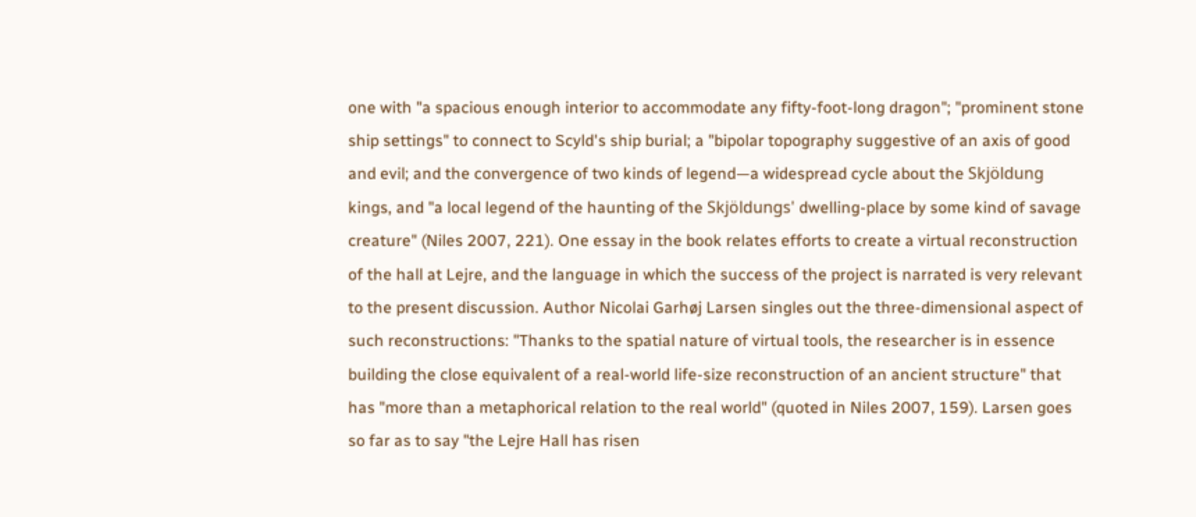one with "a spacious enough interior to accommodate any fifty-foot-long dragon"; "prominent stone ship settings" to connect to Scyld's ship burial; a "bipolar topography suggestive of an axis of good and evil; and the convergence of two kinds of legend—a widespread cycle about the Skjöldung kings, and "a local legend of the haunting of the Skjöldungs' dwelling-place by some kind of savage creature" (Niles 2007, 221). One essay in the book relates efforts to create a virtual reconstruction of the hall at Lejre, and the language in which the success of the project is narrated is very relevant to the present discussion. Author Nicolai Garhøj Larsen singles out the three-dimensional aspect of such reconstructions: "Thanks to the spatial nature of virtual tools, the researcher is in essence building the close equivalent of a real-world life-size reconstruction of an ancient structure" that has "more than a metaphorical relation to the real world" (quoted in Niles 2007, 159). Larsen goes so far as to say "the Lejre Hall has risen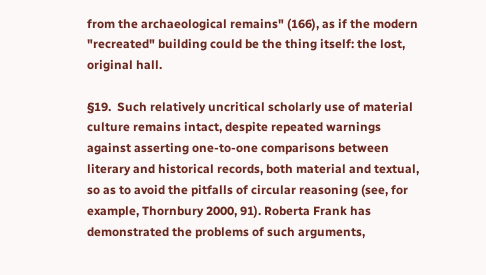from the archaeological remains" (166), as if the modern "recreated" building could be the thing itself: the lost, original hall.

§19.  Such relatively uncritical scholarly use of material culture remains intact, despite repeated warnings against asserting one-to-one comparisons between literary and historical records, both material and textual, so as to avoid the pitfalls of circular reasoning (see, for example, Thornbury 2000, 91). Roberta Frank has demonstrated the problems of such arguments,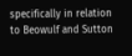specifically in relation to Beowulf and Sutton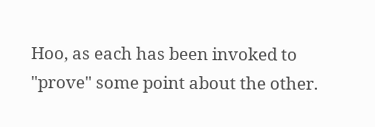Hoo, as each has been invoked to "prove" some point about the other.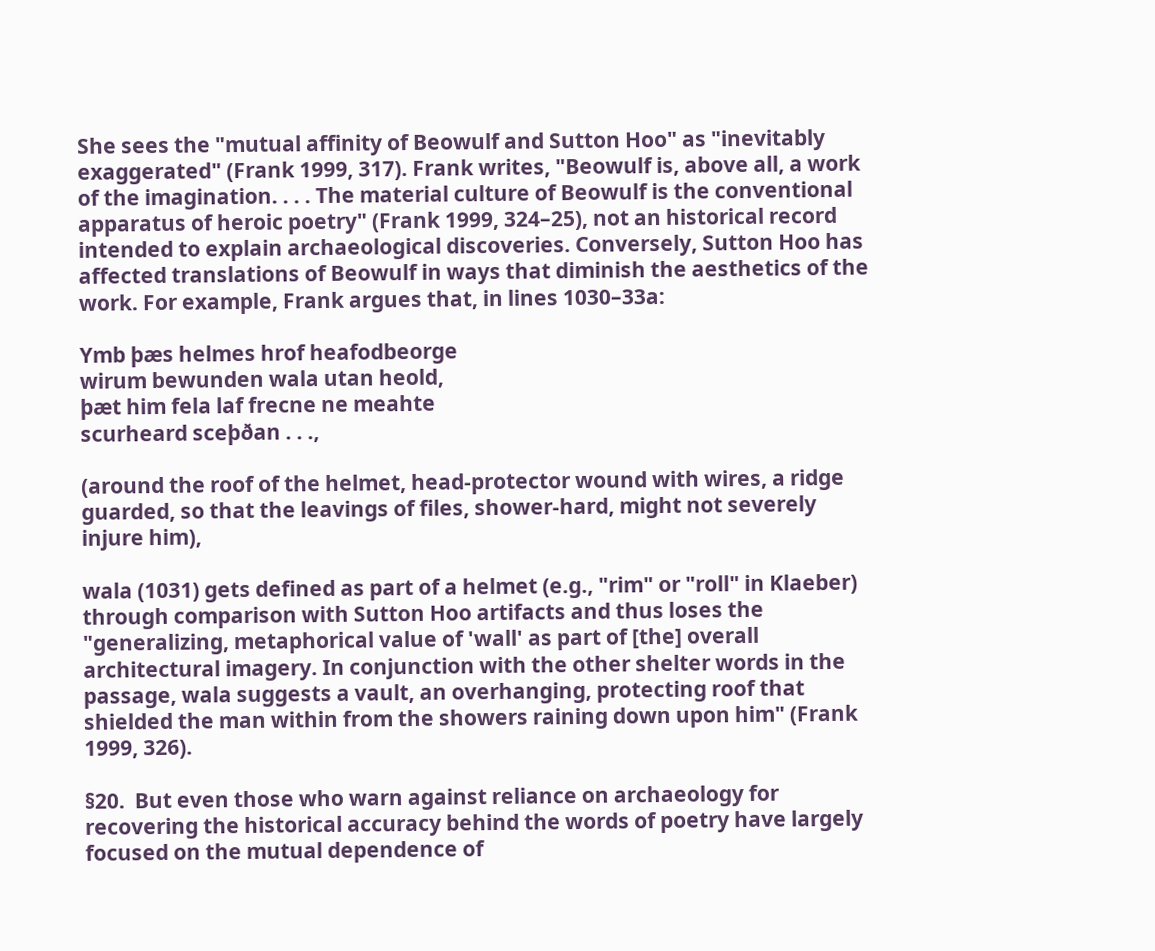She sees the "mutual affinity of Beowulf and Sutton Hoo" as "inevitably exaggerated" (Frank 1999, 317). Frank writes, "Beowulf is, above all, a work of the imagination. . . . The material culture of Beowulf is the conventional apparatus of heroic poetry" (Frank 1999, 324–25), not an historical record intended to explain archaeological discoveries. Conversely, Sutton Hoo has affected translations of Beowulf in ways that diminish the aesthetics of the work. For example, Frank argues that, in lines 1030–33a:

Ymb þæs helmes hrof heafodbeorge
wirum bewunden wala utan heold,
þæt him fela laf frecne ne meahte
scurheard sceþðan . . .,

(around the roof of the helmet, head-protector wound with wires, a ridge guarded, so that the leavings of files, shower-hard, might not severely injure him),

wala (1031) gets defined as part of a helmet (e.g., "rim" or "roll" in Klaeber) through comparison with Sutton Hoo artifacts and thus loses the "generalizing, metaphorical value of 'wall' as part of [the] overall architectural imagery. In conjunction with the other shelter words in the passage, wala suggests a vault, an overhanging, protecting roof that shielded the man within from the showers raining down upon him" (Frank 1999, 326).

§20.  But even those who warn against reliance on archaeology for recovering the historical accuracy behind the words of poetry have largely focused on the mutual dependence of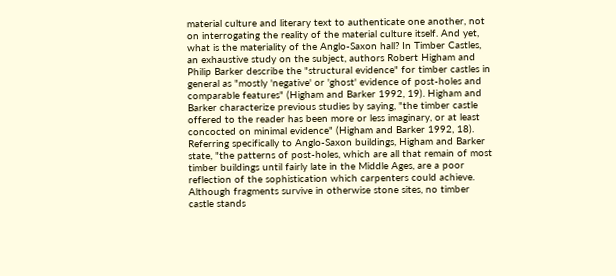material culture and literary text to authenticate one another, not on interrogating the reality of the material culture itself. And yet, what is the materiality of the Anglo-Saxon hall? In Timber Castles, an exhaustive study on the subject, authors Robert Higham and Philip Barker describe the "structural evidence" for timber castles in general as "mostly 'negative' or 'ghost' evidence of post-holes and comparable features" (Higham and Barker 1992, 19). Higham and Barker characterize previous studies by saying, "the timber castle offered to the reader has been more or less imaginary, or at least concocted on minimal evidence" (Higham and Barker 1992, 18). Referring specifically to Anglo-Saxon buildings, Higham and Barker state, "the patterns of post-holes, which are all that remain of most timber buildings until fairly late in the Middle Ages, are a poor reflection of the sophistication which carpenters could achieve. Although fragments survive in otherwise stone sites, no timber castle stands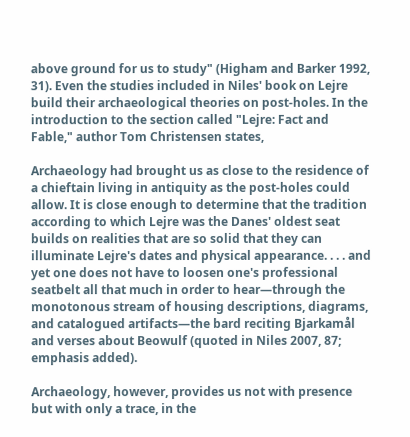above ground for us to study" (Higham and Barker 1992, 31). Even the studies included in Niles' book on Lejre build their archaeological theories on post-holes. In the introduction to the section called "Lejre: Fact and Fable," author Tom Christensen states,

Archaeology had brought us as close to the residence of a chieftain living in antiquity as the post-holes could allow. It is close enough to determine that the tradition according to which Lejre was the Danes' oldest seat builds on realities that are so solid that they can illuminate Lejre's dates and physical appearance. . . . and yet one does not have to loosen one's professional seatbelt all that much in order to hear—through the monotonous stream of housing descriptions, diagrams, and catalogued artifacts—the bard reciting Bjarkamål and verses about Beowulf (quoted in Niles 2007, 87; emphasis added).

Archaeology, however, provides us not with presence but with only a trace, in the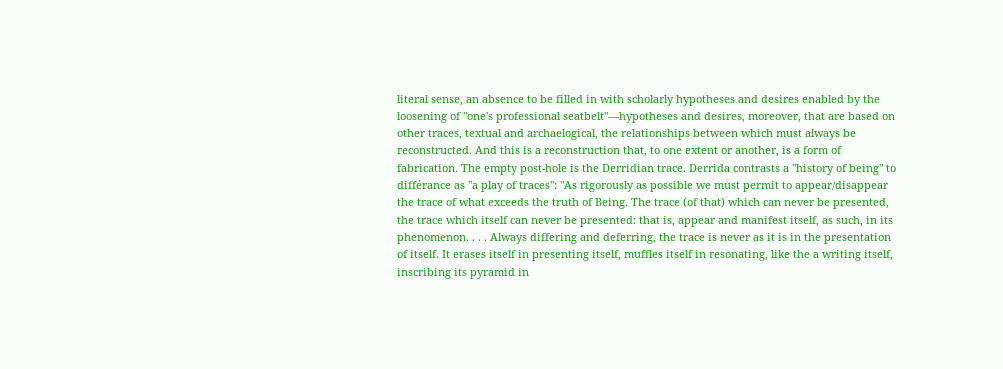literal sense, an absence to be filled in with scholarly hypotheses and desires enabled by the loosening of "one's professional seatbelt"—hypotheses and desires, moreover, that are based on other traces, textual and archaelogical, the relationships between which must always be reconstructed. And this is a reconstruction that, to one extent or another, is a form of fabrication. The empty post-hole is the Derridian trace. Derrida contrasts a "history of being" to différance as "a play of traces": "As rigorously as possible we must permit to appear/disappear the trace of what exceeds the truth of Being. The trace (of that) which can never be presented, the trace which itself can never be presented: that is, appear and manifest itself, as such, in its phenomenon. . . . Always differing and deferring, the trace is never as it is in the presentation of itself. It erases itself in presenting itself, muffles itself in resonating, like the a writing itself, inscribing its pyramid in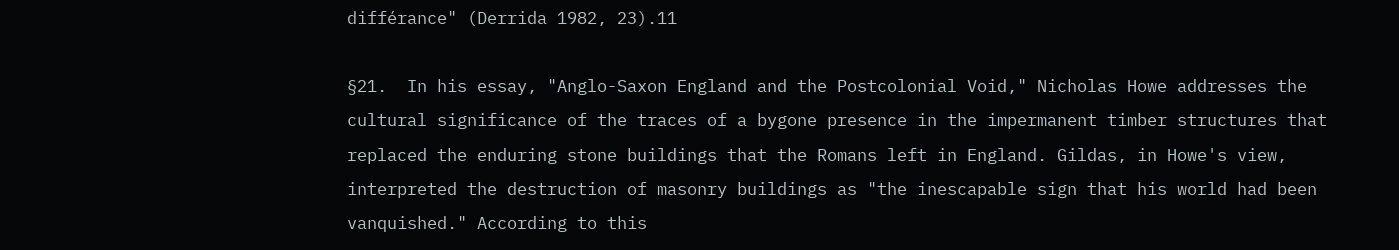différance" (Derrida 1982, 23).11

§21.  In his essay, "Anglo-Saxon England and the Postcolonial Void," Nicholas Howe addresses the cultural significance of the traces of a bygone presence in the impermanent timber structures that replaced the enduring stone buildings that the Romans left in England. Gildas, in Howe's view, interpreted the destruction of masonry buildings as "the inescapable sign that his world had been vanquished." According to this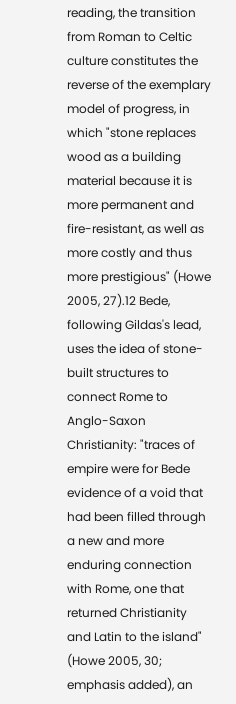reading, the transition from Roman to Celtic culture constitutes the reverse of the exemplary model of progress, in which "stone replaces wood as a building material because it is more permanent and fire-resistant, as well as more costly and thus more prestigious" (Howe 2005, 27).12 Bede, following Gildas's lead, uses the idea of stone-built structures to connect Rome to Anglo-Saxon Christianity: "traces of empire were for Bede evidence of a void that had been filled through a new and more enduring connection with Rome, one that returned Christianity and Latin to the island" (Howe 2005, 30; emphasis added), an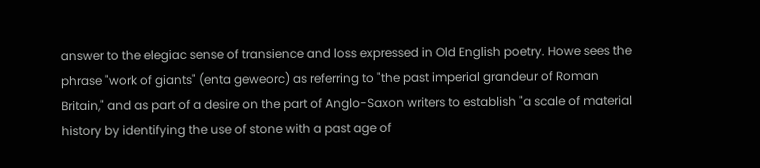answer to the elegiac sense of transience and loss expressed in Old English poetry. Howe sees the phrase "work of giants" (enta geweorc) as referring to "the past imperial grandeur of Roman Britain," and as part of a desire on the part of Anglo-Saxon writers to establish "a scale of material history by identifying the use of stone with a past age of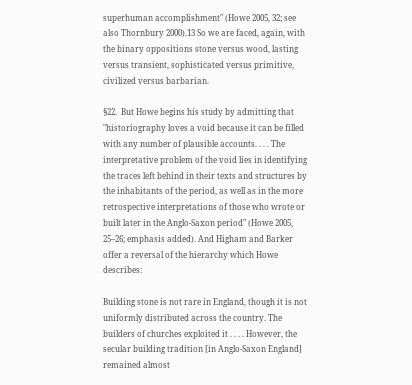superhuman accomplishment" (Howe 2005, 32; see also Thornbury 2000).13 So we are faced, again, with the binary oppositions stone versus wood, lasting versus transient, sophisticated versus primitive, civilized versus barbarian.

§22.  But Howe begins his study by admitting that "historiography loves a void because it can be filled with any number of plausible accounts. . . . The interpretative problem of the void lies in identifying the traces left behind in their texts and structures by the inhabitants of the period, as well as in the more retrospective interpretations of those who wrote or built later in the Anglo-Saxon period" (Howe 2005, 25–26; emphasis added). And Higham and Barker offer a reversal of the hierarchy which Howe describes:

Building stone is not rare in England, though it is not uniformly distributed across the country. The builders of churches exploited it . . . . However, the secular building tradition [in Anglo-Saxon England] remained almost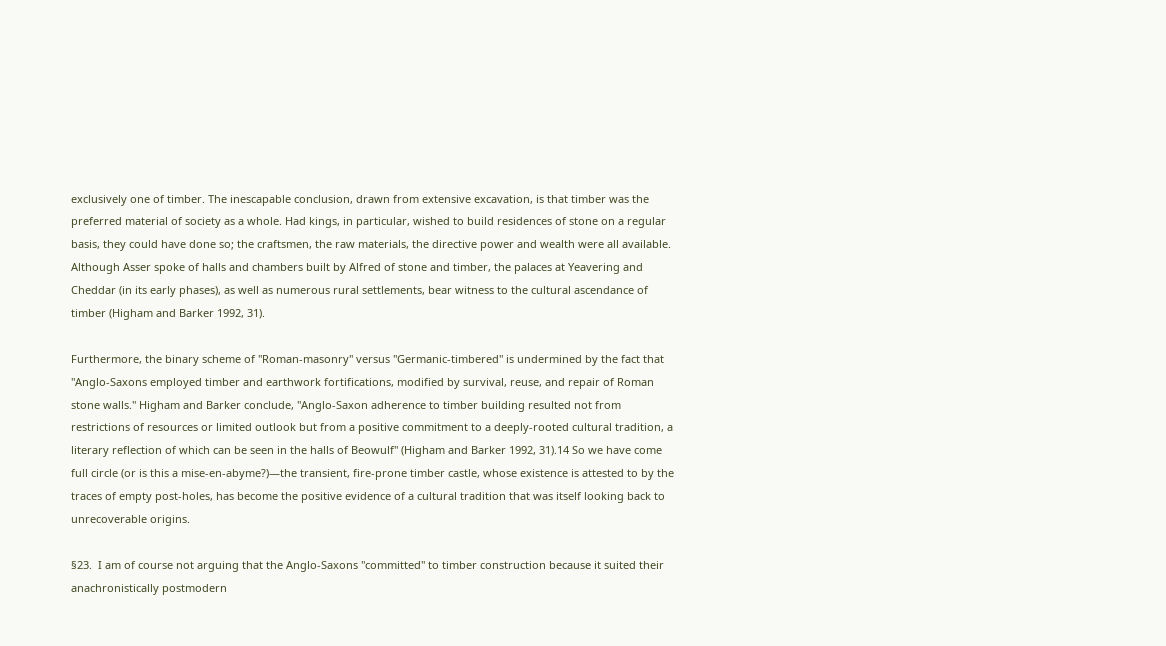exclusively one of timber. The inescapable conclusion, drawn from extensive excavation, is that timber was the preferred material of society as a whole. Had kings, in particular, wished to build residences of stone on a regular basis, they could have done so; the craftsmen, the raw materials, the directive power and wealth were all available. Although Asser spoke of halls and chambers built by Alfred of stone and timber, the palaces at Yeavering and Cheddar (in its early phases), as well as numerous rural settlements, bear witness to the cultural ascendance of timber (Higham and Barker 1992, 31).

Furthermore, the binary scheme of "Roman-masonry" versus "Germanic-timbered" is undermined by the fact that "Anglo-Saxons employed timber and earthwork fortifications, modified by survival, reuse, and repair of Roman stone walls." Higham and Barker conclude, "Anglo-Saxon adherence to timber building resulted not from restrictions of resources or limited outlook but from a positive commitment to a deeply-rooted cultural tradition, a literary reflection of which can be seen in the halls of Beowulf" (Higham and Barker 1992, 31).14 So we have come full circle (or is this a mise-en-abyme?)—the transient, fire-prone timber castle, whose existence is attested to by the traces of empty post-holes, has become the positive evidence of a cultural tradition that was itself looking back to unrecoverable origins.

§23.  I am of course not arguing that the Anglo-Saxons "committed" to timber construction because it suited their anachronistically postmodern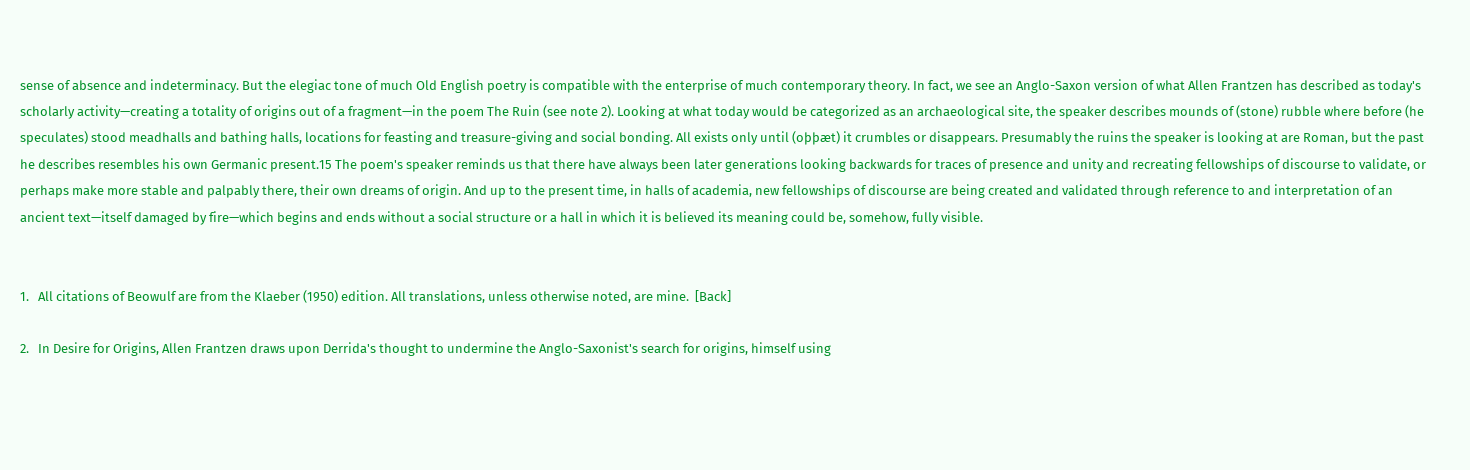sense of absence and indeterminacy. But the elegiac tone of much Old English poetry is compatible with the enterprise of much contemporary theory. In fact, we see an Anglo-Saxon version of what Allen Frantzen has described as today's scholarly activity—creating a totality of origins out of a fragment—in the poem The Ruin (see note 2). Looking at what today would be categorized as an archaeological site, the speaker describes mounds of (stone) rubble where before (he speculates) stood meadhalls and bathing halls, locations for feasting and treasure-giving and social bonding. All exists only until (oþþæt) it crumbles or disappears. Presumably the ruins the speaker is looking at are Roman, but the past he describes resembles his own Germanic present.15 The poem's speaker reminds us that there have always been later generations looking backwards for traces of presence and unity and recreating fellowships of discourse to validate, or perhaps make more stable and palpably there, their own dreams of origin. And up to the present time, in halls of academia, new fellowships of discourse are being created and validated through reference to and interpretation of an ancient text—itself damaged by fire—which begins and ends without a social structure or a hall in which it is believed its meaning could be, somehow, fully visible.


1.   All citations of Beowulf are from the Klaeber (1950) edition. All translations, unless otherwise noted, are mine.  [Back]

2.   In Desire for Origins, Allen Frantzen draws upon Derrida's thought to undermine the Anglo-Saxonist's search for origins, himself using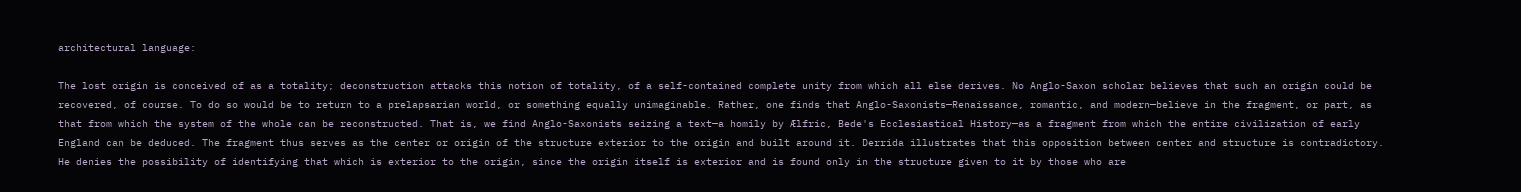architectural language:

The lost origin is conceived of as a totality; deconstruction attacks this notion of totality, of a self-contained complete unity from which all else derives. No Anglo-Saxon scholar believes that such an origin could be recovered, of course. To do so would be to return to a prelapsarian world, or something equally unimaginable. Rather, one finds that Anglo-Saxonists—Renaissance, romantic, and modern—believe in the fragment, or part, as that from which the system of the whole can be reconstructed. That is, we find Anglo-Saxonists seizing a text—a homily by Ælfric, Bede's Ecclesiastical History—as a fragment from which the entire civilization of early England can be deduced. The fragment thus serves as the center or origin of the structure exterior to the origin and built around it. Derrida illustrates that this opposition between center and structure is contradictory. He denies the possibility of identifying that which is exterior to the origin, since the origin itself is exterior and is found only in the structure given to it by those who are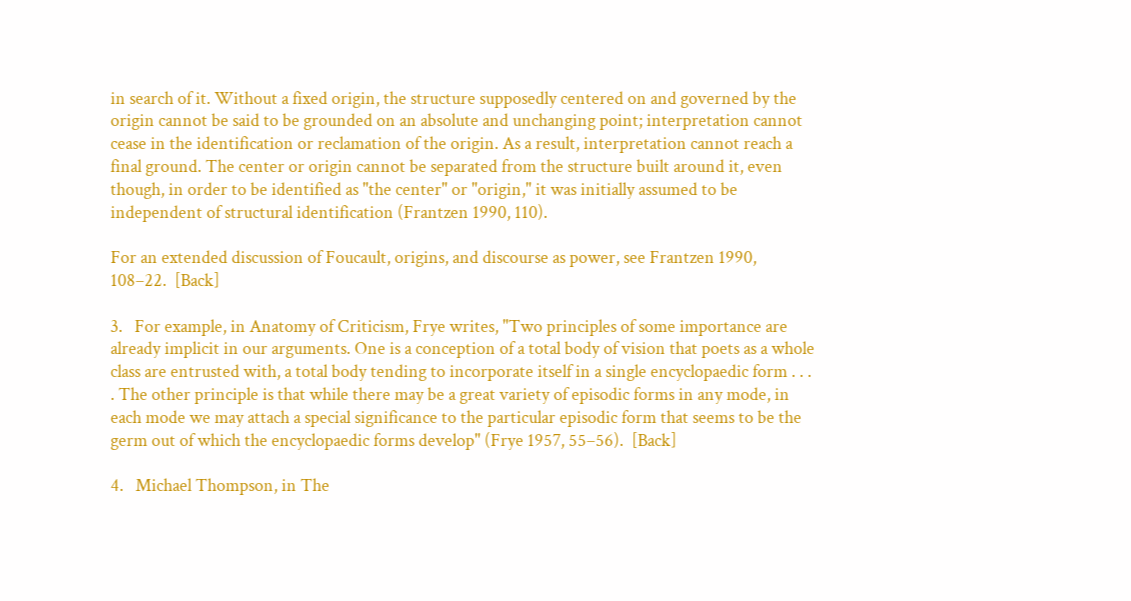in search of it. Without a fixed origin, the structure supposedly centered on and governed by the origin cannot be said to be grounded on an absolute and unchanging point; interpretation cannot cease in the identification or reclamation of the origin. As a result, interpretation cannot reach a final ground. The center or origin cannot be separated from the structure built around it, even though, in order to be identified as "the center" or "origin," it was initially assumed to be independent of structural identification (Frantzen 1990, 110).

For an extended discussion of Foucault, origins, and discourse as power, see Frantzen 1990, 108–22.  [Back]

3.   For example, in Anatomy of Criticism, Frye writes, "Two principles of some importance are already implicit in our arguments. One is a conception of a total body of vision that poets as a whole class are entrusted with, a total body tending to incorporate itself in a single encyclopaedic form . . . . The other principle is that while there may be a great variety of episodic forms in any mode, in each mode we may attach a special significance to the particular episodic form that seems to be the germ out of which the encyclopaedic forms develop" (Frye 1957, 55–56).  [Back]

4.   Michael Thompson, in The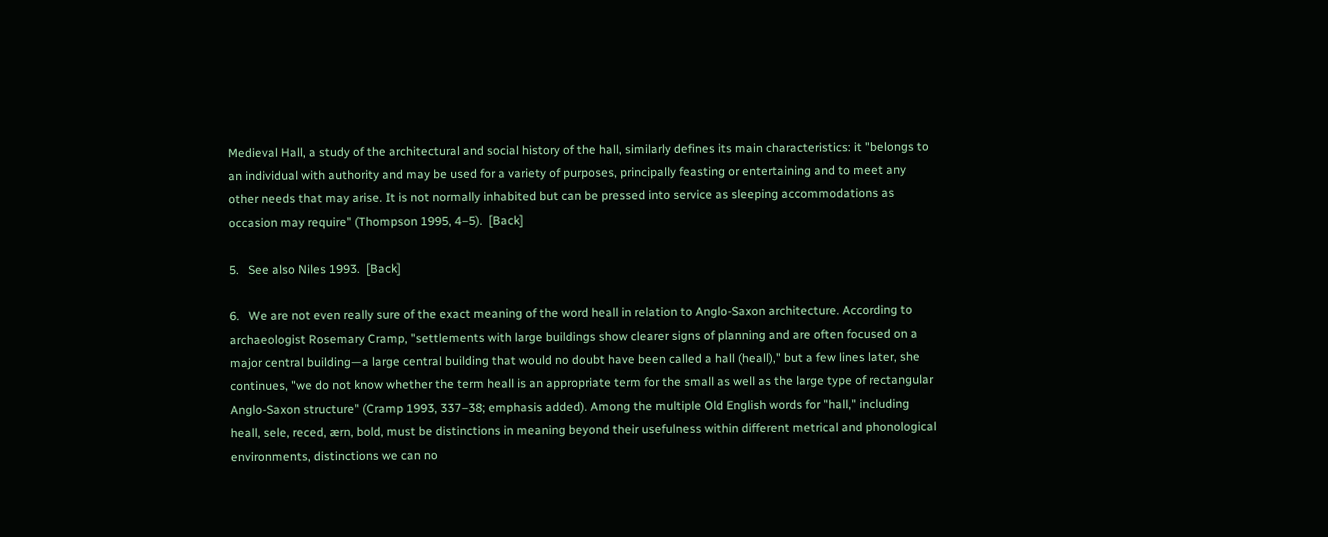Medieval Hall, a study of the architectural and social history of the hall, similarly defines its main characteristics: it "belongs to an individual with authority and may be used for a variety of purposes, principally feasting or entertaining and to meet any other needs that may arise. It is not normally inhabited but can be pressed into service as sleeping accommodations as occasion may require" (Thompson 1995, 4–5).  [Back]

5.   See also Niles 1993.  [Back]

6.   We are not even really sure of the exact meaning of the word heall in relation to Anglo-Saxon architecture. According to archaeologist Rosemary Cramp, "settlements with large buildings show clearer signs of planning and are often focused on a major central building—a large central building that would no doubt have been called a hall (heall)," but a few lines later, she continues, "we do not know whether the term heall is an appropriate term for the small as well as the large type of rectangular Anglo-Saxon structure" (Cramp 1993, 337–38; emphasis added). Among the multiple Old English words for "hall," including heall, sele, reced, ærn, bold, must be distinctions in meaning beyond their usefulness within different metrical and phonological environments, distinctions we can no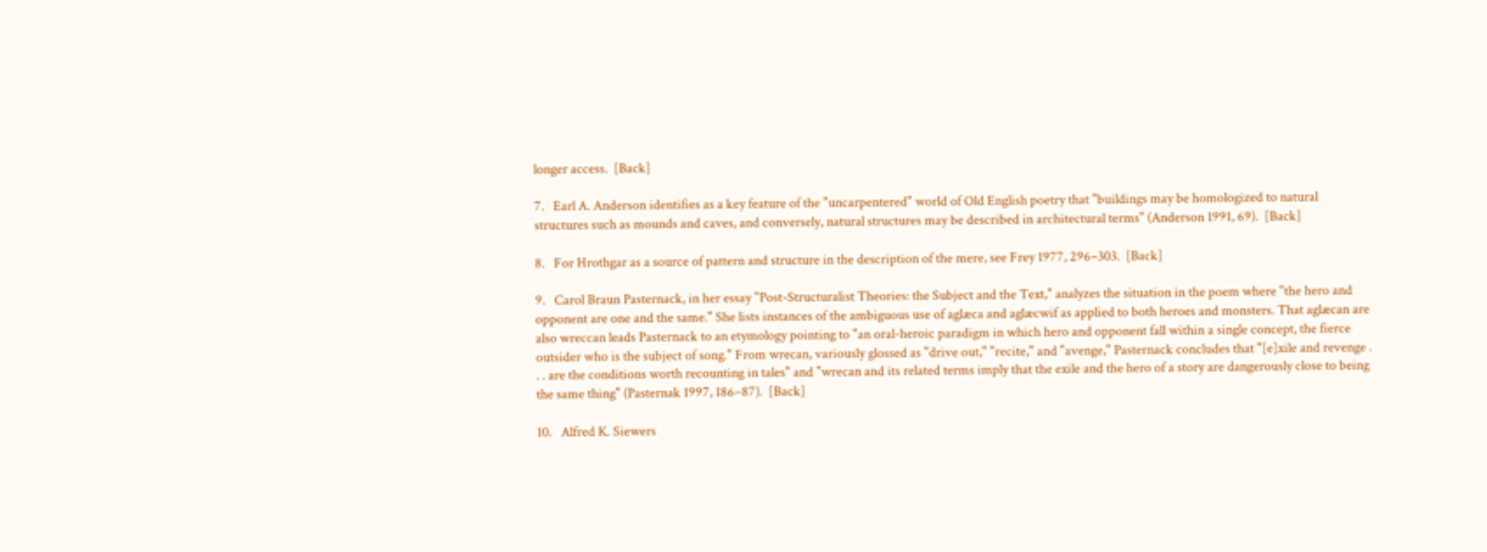longer access.  [Back]

7.   Earl A. Anderson identifies as a key feature of the "uncarpentered" world of Old English poetry that "buildings may be homologized to natural structures such as mounds and caves, and conversely, natural structures may be described in architectural terms" (Anderson 1991, 69).  [Back]

8.   For Hrothgar as a source of pattern and structure in the description of the mere, see Frey 1977, 296–303.  [Back]

9.   Carol Braun Pasternack, in her essay "Post-Structuralist Theories: the Subject and the Text," analyzes the situation in the poem where "the hero and opponent are one and the same." She lists instances of the ambiguous use of aglæca and aglæcwif as applied to both heroes and monsters. That aglæcan are also wreccan leads Pasternack to an etymology pointing to "an oral-heroic paradigm in which hero and opponent fall within a single concept, the fierce outsider who is the subject of song." From wrecan, variously glossed as "drive out," "recite," and "avenge," Pasternack concludes that "[e]xile and revenge . . . are the conditions worth recounting in tales" and "wrecan and its related terms imply that the exile and the hero of a story are dangerously close to being the same thing" (Pasternak 1997, 186–87).  [Back]

10.   Alfred K. Siewers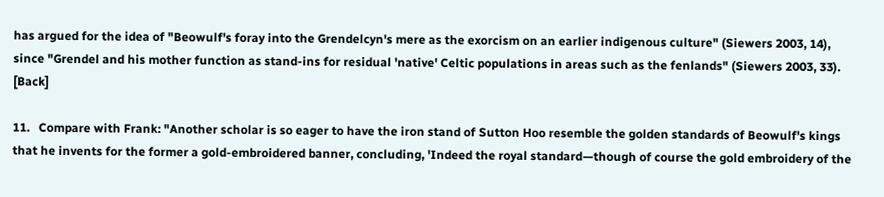has argued for the idea of "Beowulf's foray into the Grendelcyn's mere as the exorcism on an earlier indigenous culture" (Siewers 2003, 14), since "Grendel and his mother function as stand-ins for residual 'native' Celtic populations in areas such as the fenlands" (Siewers 2003, 33).  [Back]

11.   Compare with Frank: "Another scholar is so eager to have the iron stand of Sutton Hoo resemble the golden standards of Beowulf's kings that he invents for the former a gold-embroidered banner, concluding, 'Indeed the royal standard—though of course the gold embroidery of the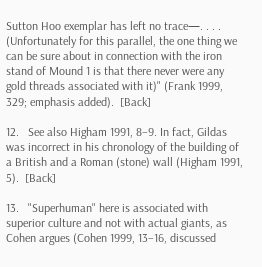Sutton Hoo exemplar has left no trace—. . . . (Unfortunately for this parallel, the one thing we can be sure about in connection with the iron stand of Mound 1 is that there never were any gold threads associated with it)" (Frank 1999, 329; emphasis added).  [Back]

12.   See also Higham 1991, 8–9. In fact, Gildas was incorrect in his chronology of the building of a British and a Roman (stone) wall (Higham 1991, 5).  [Back]

13.   "Superhuman" here is associated with superior culture and not with actual giants, as Cohen argues (Cohen 1999, 13–16, discussed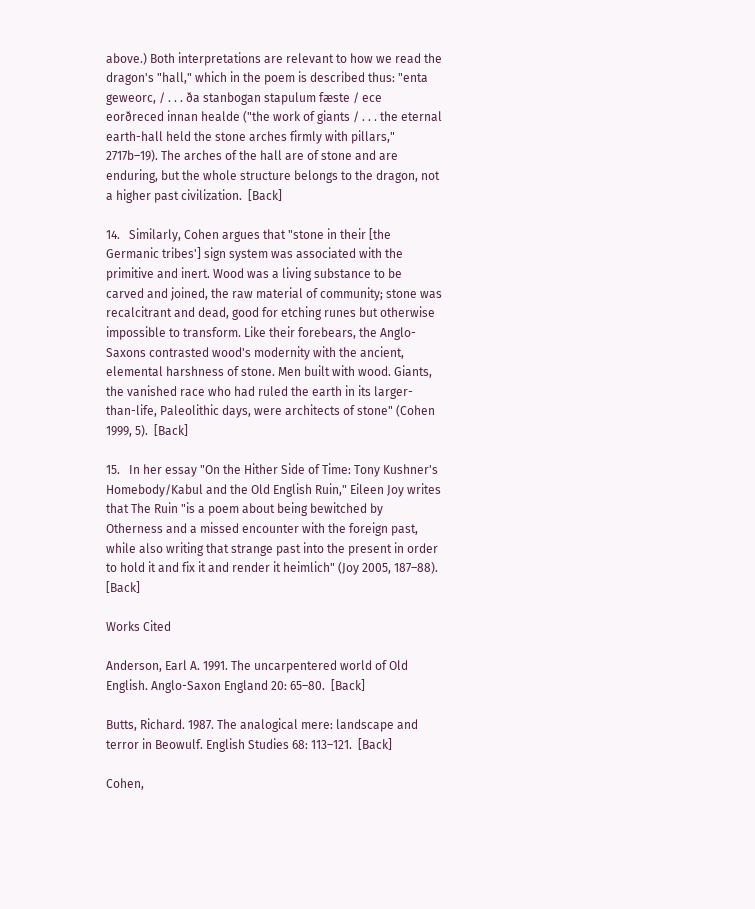above.) Both interpretations are relevant to how we read the dragon's "hall," which in the poem is described thus: "enta geweorc, / . . . ða stanbogan stapulum fæste / ece eorðreced innan healde ("the work of giants / . . . the eternal earth-hall held the stone arches firmly with pillars," 2717b–19). The arches of the hall are of stone and are enduring, but the whole structure belongs to the dragon, not a higher past civilization.  [Back]

14.   Similarly, Cohen argues that "stone in their [the Germanic tribes'] sign system was associated with the primitive and inert. Wood was a living substance to be carved and joined, the raw material of community; stone was recalcitrant and dead, good for etching runes but otherwise impossible to transform. Like their forebears, the Anglo-Saxons contrasted wood's modernity with the ancient, elemental harshness of stone. Men built with wood. Giants, the vanished race who had ruled the earth in its larger-than-life, Paleolithic days, were architects of stone" (Cohen 1999, 5).  [Back]

15.   In her essay "On the Hither Side of Time: Tony Kushner's Homebody/Kabul and the Old English Ruin," Eileen Joy writes that The Ruin "is a poem about being bewitched by Otherness and a missed encounter with the foreign past, while also writing that strange past into the present in order to hold it and fix it and render it heimlich" (Joy 2005, 187–88).  [Back]

Works Cited

Anderson, Earl A. 1991. The uncarpentered world of Old English. Anglo-Saxon England 20: 65–80.  [Back]

Butts, Richard. 1987. The analogical mere: landscape and terror in Beowulf. English Studies 68: 113–121.  [Back]

Cohen,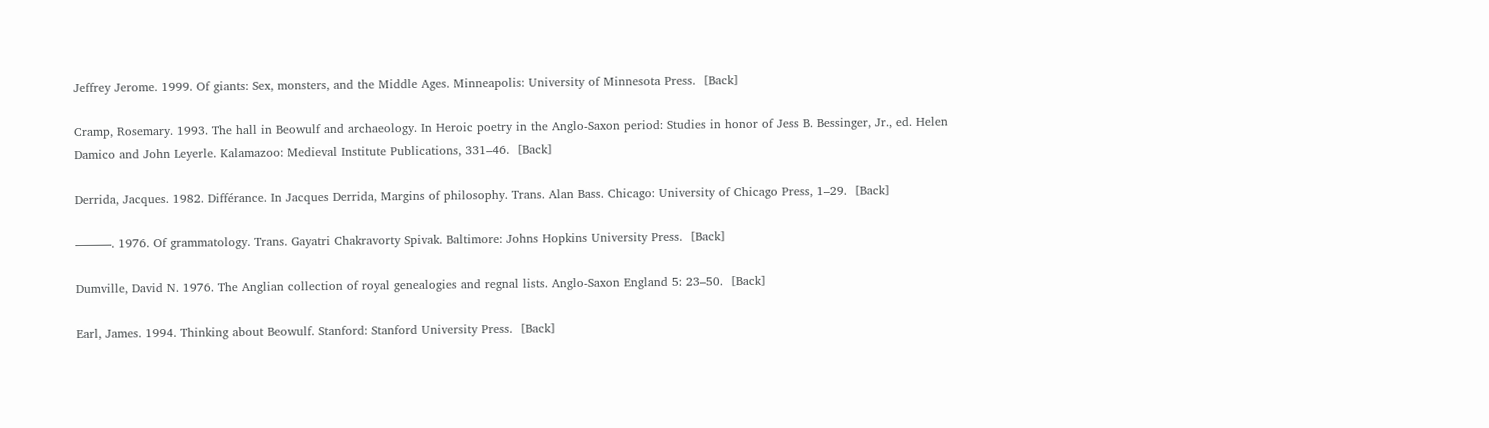Jeffrey Jerome. 1999. Of giants: Sex, monsters, and the Middle Ages. Minneapolis: University of Minnesota Press.  [Back]

Cramp, Rosemary. 1993. The hall in Beowulf and archaeology. In Heroic poetry in the Anglo-Saxon period: Studies in honor of Jess B. Bessinger, Jr., ed. Helen Damico and John Leyerle. Kalamazoo: Medieval Institute Publications, 331–46.  [Back]

Derrida, Jacques. 1982. Différance. In Jacques Derrida, Margins of philosophy. Trans. Alan Bass. Chicago: University of Chicago Press, 1–29.  [Back]

———. 1976. Of grammatology. Trans. Gayatri Chakravorty Spivak. Baltimore: Johns Hopkins University Press.  [Back]

Dumville, David N. 1976. The Anglian collection of royal genealogies and regnal lists. Anglo-Saxon England 5: 23–50.  [Back]

Earl, James. 1994. Thinking about Beowulf. Stanford: Stanford University Press.  [Back]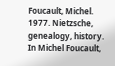Foucault, Michel. 1977. Nietzsche, genealogy, history. In Michel Foucault,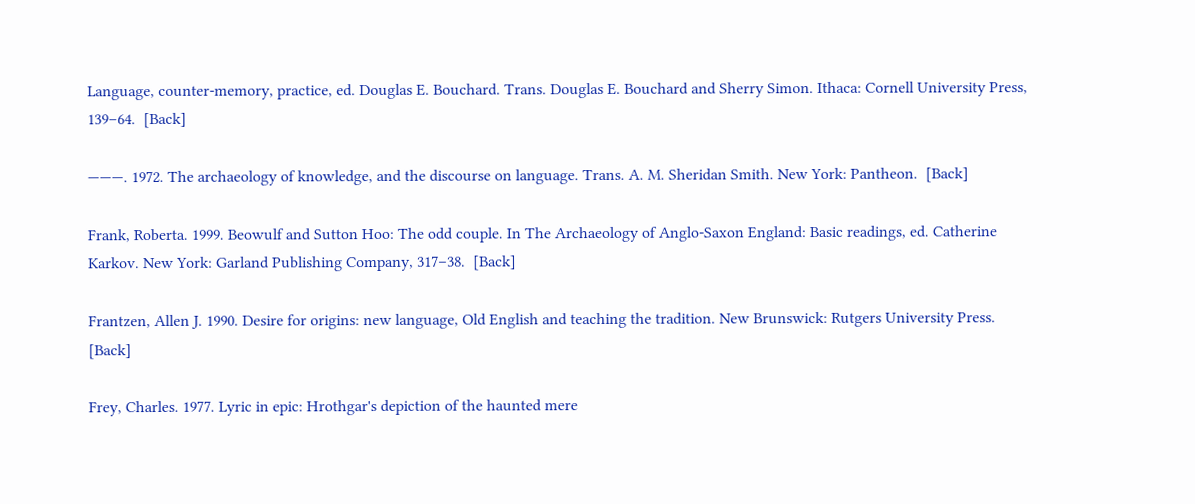Language, counter-memory, practice, ed. Douglas E. Bouchard. Trans. Douglas E. Bouchard and Sherry Simon. Ithaca: Cornell University Press, 139–64.  [Back]

———. 1972. The archaeology of knowledge, and the discourse on language. Trans. A. M. Sheridan Smith. New York: Pantheon.  [Back]

Frank, Roberta. 1999. Beowulf and Sutton Hoo: The odd couple. In The Archaeology of Anglo-Saxon England: Basic readings, ed. Catherine Karkov. New York: Garland Publishing Company, 317–38.  [Back]

Frantzen, Allen J. 1990. Desire for origins: new language, Old English and teaching the tradition. New Brunswick: Rutgers University Press.  [Back]

Frey, Charles. 1977. Lyric in epic: Hrothgar's depiction of the haunted mere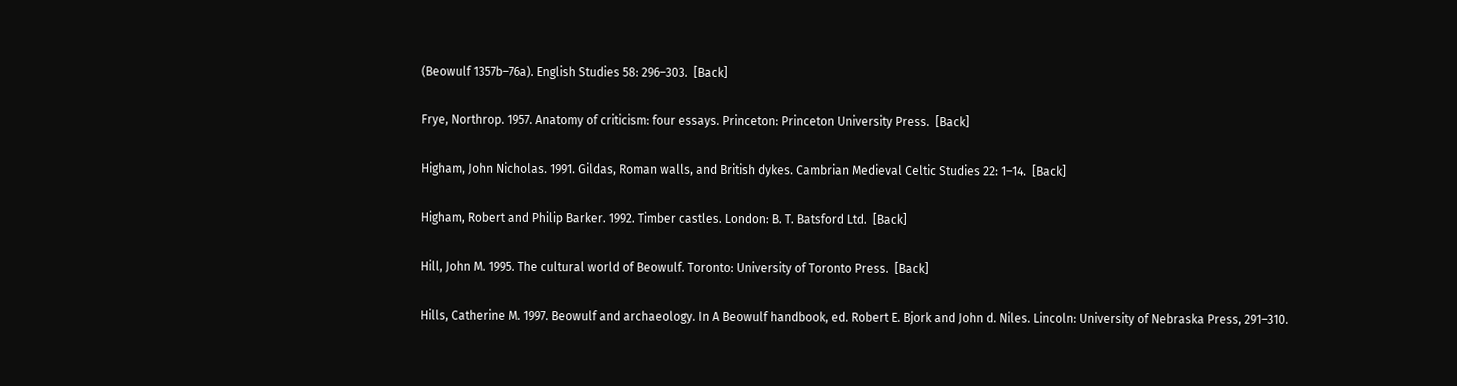(Beowulf 1357b–76a). English Studies 58: 296–303.  [Back]

Frye, Northrop. 1957. Anatomy of criticism: four essays. Princeton: Princeton University Press.  [Back]

Higham, John Nicholas. 1991. Gildas, Roman walls, and British dykes. Cambrian Medieval Celtic Studies 22: 1–14.  [Back]

Higham, Robert and Philip Barker. 1992. Timber castles. London: B. T. Batsford Ltd.  [Back]

Hill, John M. 1995. The cultural world of Beowulf. Toronto: University of Toronto Press.  [Back]

Hills, Catherine M. 1997. Beowulf and archaeology. In A Beowulf handbook, ed. Robert E. Bjork and John d. Niles. Lincoln: University of Nebraska Press, 291–310.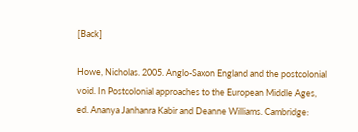[Back]

Howe, Nicholas. 2005. Anglo-Saxon England and the postcolonial void. In Postcolonial approaches to the European Middle Ages, ed. Ananya Janhanra Kabir and Deanne Williams. Cambridge: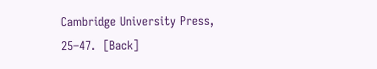Cambridge University Press, 25–47.  [Back]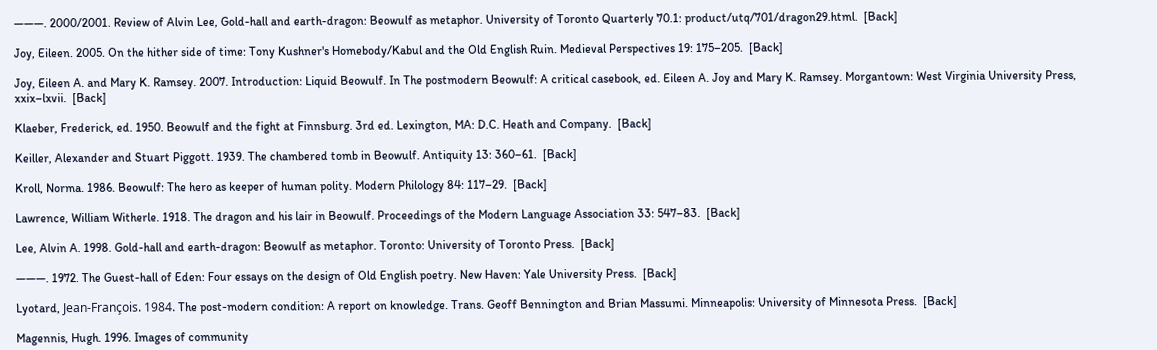———. 2000/2001. Review of Alvin Lee, Gold-hall and earth-dragon: Beowulf as metaphor. University of Toronto Quarterly 70.1: product/utq/701/dragon29.html.  [Back]

Joy, Eileen. 2005. On the hither side of time: Tony Kushner's Homebody/Kabul and the Old English Ruin. Medieval Perspectives 19: 175–205.  [Back]

Joy, Eileen A. and Mary K. Ramsey. 2007. Introduction: Liquid Beowulf. In The postmodern Beowulf: A critical casebook, ed. Eileen A. Joy and Mary K. Ramsey. Morgantown: West Virginia University Press, xxix–lxvii.  [Back]

Klaeber, Frederick, ed. 1950. Beowulf and the fight at Finnsburg. 3rd ed. Lexington, MA: D.C. Heath and Company.  [Back]

Keiller, Alexander and Stuart Piggott. 1939. The chambered tomb in Beowulf. Antiquity 13: 360–61.  [Back]

Kroll, Norma. 1986. Beowulf: The hero as keeper of human polity. Modern Philology 84: 117–29.  [Back]

Lawrence, William Witherle. 1918. The dragon and his lair in Beowulf. Proceedings of the Modern Language Association 33: 547–83.  [Back]

Lee, Alvin A. 1998. Gold-hall and earth-dragon: Beowulf as metaphor. Toronto: University of Toronto Press.  [Back]

———. 1972. The Guest-hall of Eden: Four essays on the design of Old English poetry. New Haven: Yale University Press.  [Back]

Lyotard, Jean-François. 1984. The post-modern condition: A report on knowledge. Trans. Geoff Bennington and Brian Massumi. Minneapolis: University of Minnesota Press.  [Back]

Magennis, Hugh. 1996. Images of community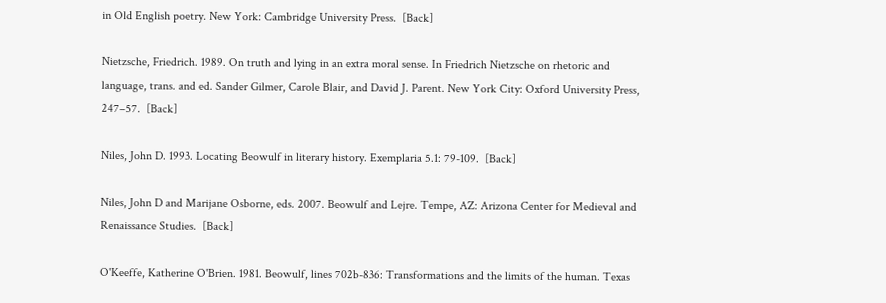in Old English poetry. New York: Cambridge University Press.  [Back]

Nietzsche, Friedrich. 1989. On truth and lying in an extra moral sense. In Friedrich Nietzsche on rhetoric and language, trans. and ed. Sander Gilmer, Carole Blair, and David J. Parent. New York City: Oxford University Press, 247–57.  [Back]

Niles, John D. 1993. Locating Beowulf in literary history. Exemplaria 5.1: 79-109.  [Back]

Niles, John D and Marijane Osborne, eds. 2007. Beowulf and Lejre. Tempe, AZ: Arizona Center for Medieval and Renaissance Studies.  [Back]

O'Keeffe, Katherine O'Brien. 1981. Beowulf, lines 702b-836: Transformations and the limits of the human. Texas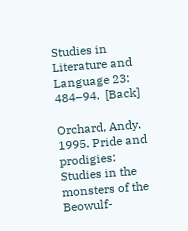Studies in Literature and Language 23: 484–94.  [Back]

Orchard, Andy. 1995. Pride and prodigies: Studies in the monsters of the Beowulf-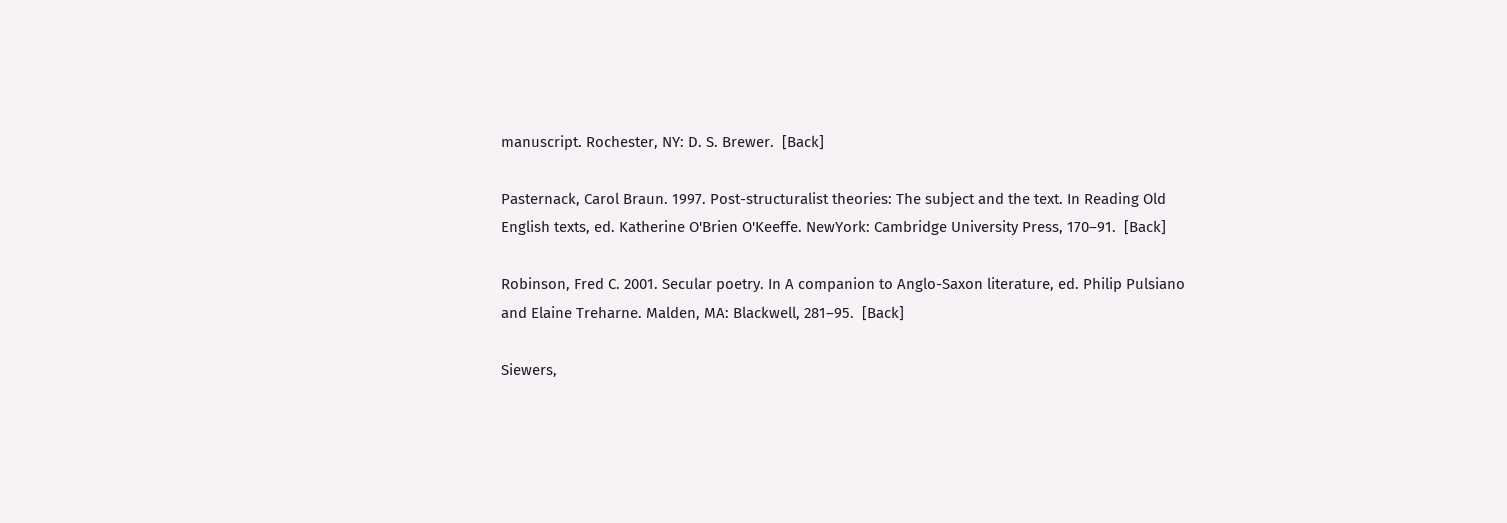manuscript. Rochester, NY: D. S. Brewer.  [Back]

Pasternack, Carol Braun. 1997. Post-structuralist theories: The subject and the text. In Reading Old English texts, ed. Katherine O'Brien O'Keeffe. NewYork: Cambridge University Press, 170–91.  [Back]

Robinson, Fred C. 2001. Secular poetry. In A companion to Anglo-Saxon literature, ed. Philip Pulsiano and Elaine Treharne. Malden, MA: Blackwell, 281–95.  [Back]

Siewers,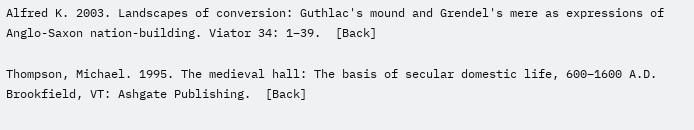Alfred K. 2003. Landscapes of conversion: Guthlac's mound and Grendel's mere as expressions of Anglo-Saxon nation-building. Viator 34: 1–39.  [Back]

Thompson, Michael. 1995. The medieval hall: The basis of secular domestic life, 600–1600 A.D. Brookfield, VT: Ashgate Publishing.  [Back]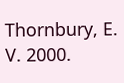Thornbury, E. V. 2000.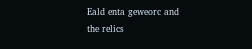Eald enta geweorc and the relics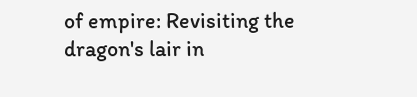of empire: Revisiting the dragon's lair in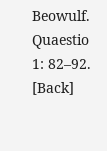Beowulf. Quaestio 1: 82–92.  [Back]